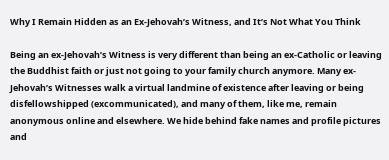Why I Remain Hidden as an Ex-Jehovah’s Witness, and It’s Not What You Think

Being an ex-Jehovah’s Witness is very different than being an ex-Catholic or leaving the Buddhist faith or just not going to your family church anymore. Many ex-Jehovah’s Witnesses walk a virtual landmine of existence after leaving or being disfellowshipped (excommunicated), and many of them, like me, remain anonymous online and elsewhere. We hide behind fake names and profile pictures and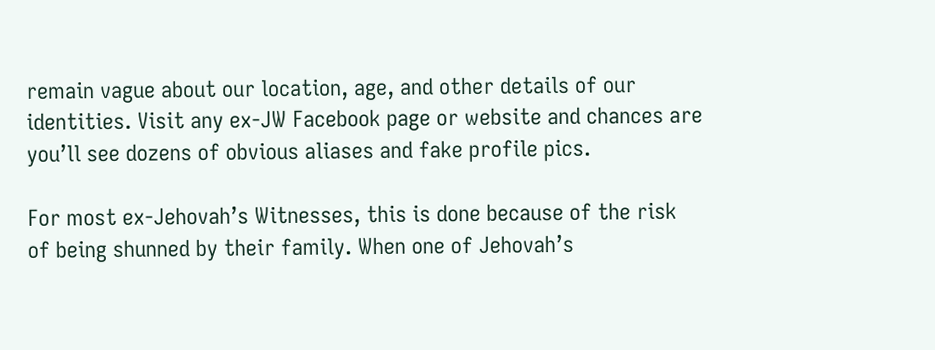remain vague about our location, age, and other details of our identities. Visit any ex-JW Facebook page or website and chances are you’ll see dozens of obvious aliases and fake profile pics.

For most ex-Jehovah’s Witnesses, this is done because of the risk of being shunned by their family. When one of Jehovah’s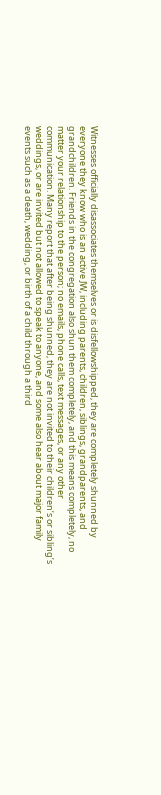Witnesses officially disassociates themselves or is disfellowshipped, they are completely shunned by everyone they know who is an active JW, including parents, children, siblings, grandparents, and grandchildren. Friends in the congregation also shun them completely, and this means completely, no matter your relationship to the person; no emails, phone calls, text messages, or any other communication. Many report that after being shunned, they are not invited to their children’s or sibling’s weddings, or are invited but not allowed to speak to anyone, and some also hear about major family events such as a death, wedding, or birth of a child through a third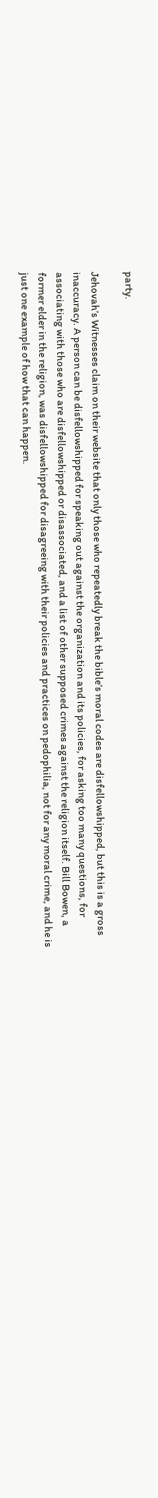party.

Jehovah’s Witnesses claim on their website that only those who repeatedly break the bible’s moral codes are disfellowshipped, but this is a gross inaccuracy. A person can be disfellowshipped for speaking out against the organization and its policies, for asking too many questions, for associating with those who are disfellowshipped or disassociated, and a list of other supposed crimes against the religion itself. Bill Bowen, a former elder in the religion, was disfellowshipped for disagreeing with their policies and practices on pedophilia, not for any moral crime, and he is just one example of how that can happen.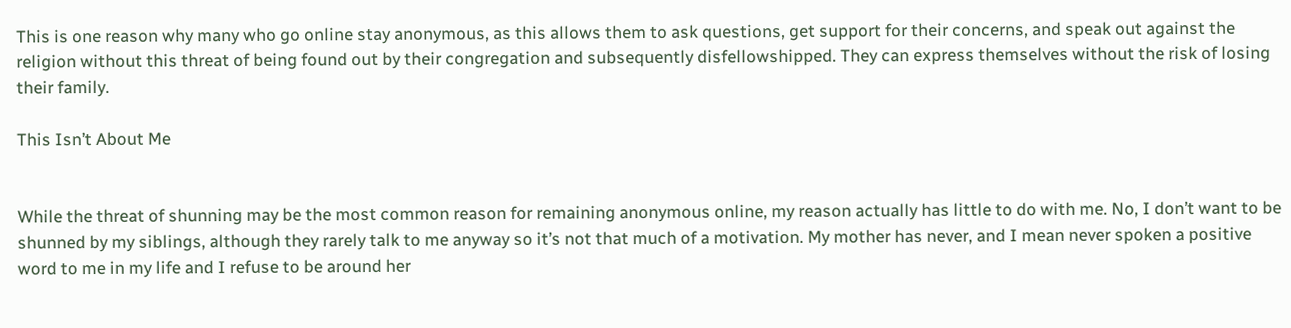This is one reason why many who go online stay anonymous, as this allows them to ask questions, get support for their concerns, and speak out against the religion without this threat of being found out by their congregation and subsequently disfellowshipped. They can express themselves without the risk of losing their family.

This Isn’t About Me


While the threat of shunning may be the most common reason for remaining anonymous online, my reason actually has little to do with me. No, I don’t want to be shunned by my siblings, although they rarely talk to me anyway so it’s not that much of a motivation. My mother has never, and I mean never spoken a positive word to me in my life and I refuse to be around her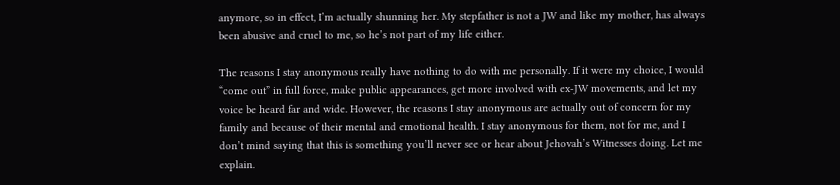anymore, so in effect, I’m actually shunning her. My stepfather is not a JW and like my mother, has always been abusive and cruel to me, so he’s not part of my life either.

The reasons I stay anonymous really have nothing to do with me personally. If it were my choice, I would “come out” in full force, make public appearances, get more involved with ex-JW movements, and let my voice be heard far and wide. However, the reasons I stay anonymous are actually out of concern for my family and because of their mental and emotional health. I stay anonymous for them, not for me, and I don’t mind saying that this is something you’ll never see or hear about Jehovah’s Witnesses doing. Let me explain.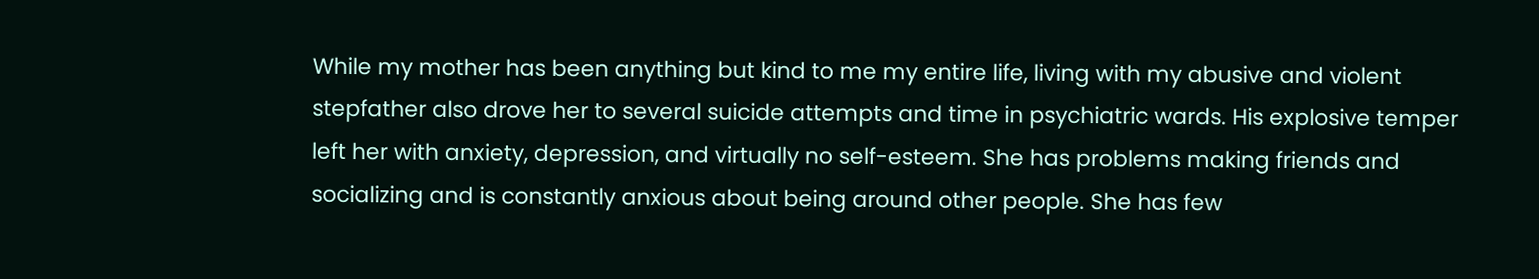While my mother has been anything but kind to me my entire life, living with my abusive and violent stepfather also drove her to several suicide attempts and time in psychiatric wards. His explosive temper left her with anxiety, depression, and virtually no self-esteem. She has problems making friends and socializing and is constantly anxious about being around other people. She has few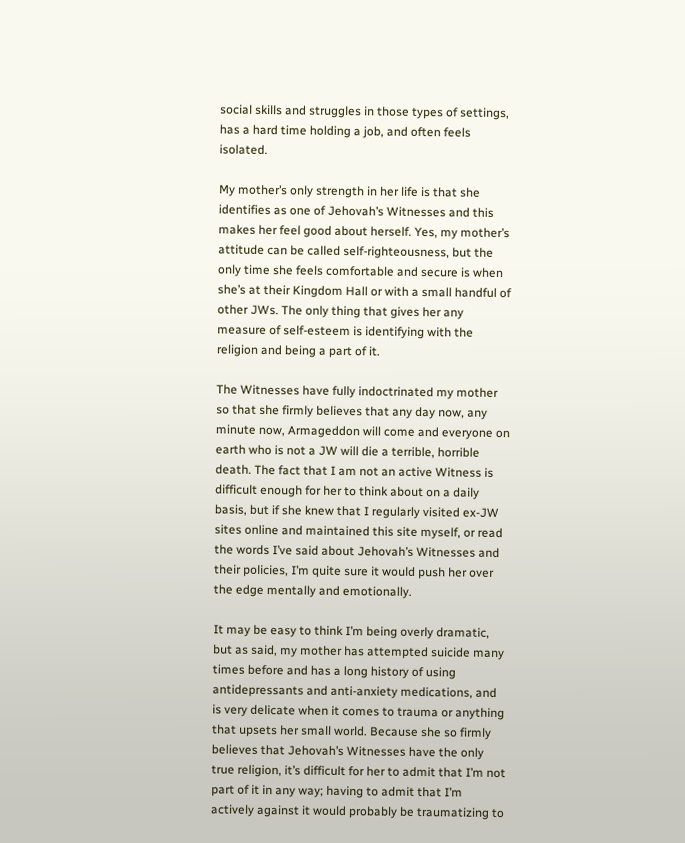social skills and struggles in those types of settings, has a hard time holding a job, and often feels isolated.

My mother’s only strength in her life is that she identifies as one of Jehovah’s Witnesses and this makes her feel good about herself. Yes, my mother’s attitude can be called self-righteousness, but the only time she feels comfortable and secure is when she’s at their Kingdom Hall or with a small handful of other JWs. The only thing that gives her any measure of self-esteem is identifying with the religion and being a part of it.

The Witnesses have fully indoctrinated my mother so that she firmly believes that any day now, any minute now, Armageddon will come and everyone on earth who is not a JW will die a terrible, horrible death. The fact that I am not an active Witness is difficult enough for her to think about on a daily basis, but if she knew that I regularly visited ex-JW sites online and maintained this site myself, or read the words I’ve said about Jehovah’s Witnesses and their policies, I’m quite sure it would push her over the edge mentally and emotionally.

It may be easy to think I’m being overly dramatic, but as said, my mother has attempted suicide many times before and has a long history of using antidepressants and anti-anxiety medications, and is very delicate when it comes to trauma or anything that upsets her small world. Because she so firmly believes that Jehovah’s Witnesses have the only true religion, it’s difficult for her to admit that I’m not part of it in any way; having to admit that I’m actively against it would probably be traumatizing to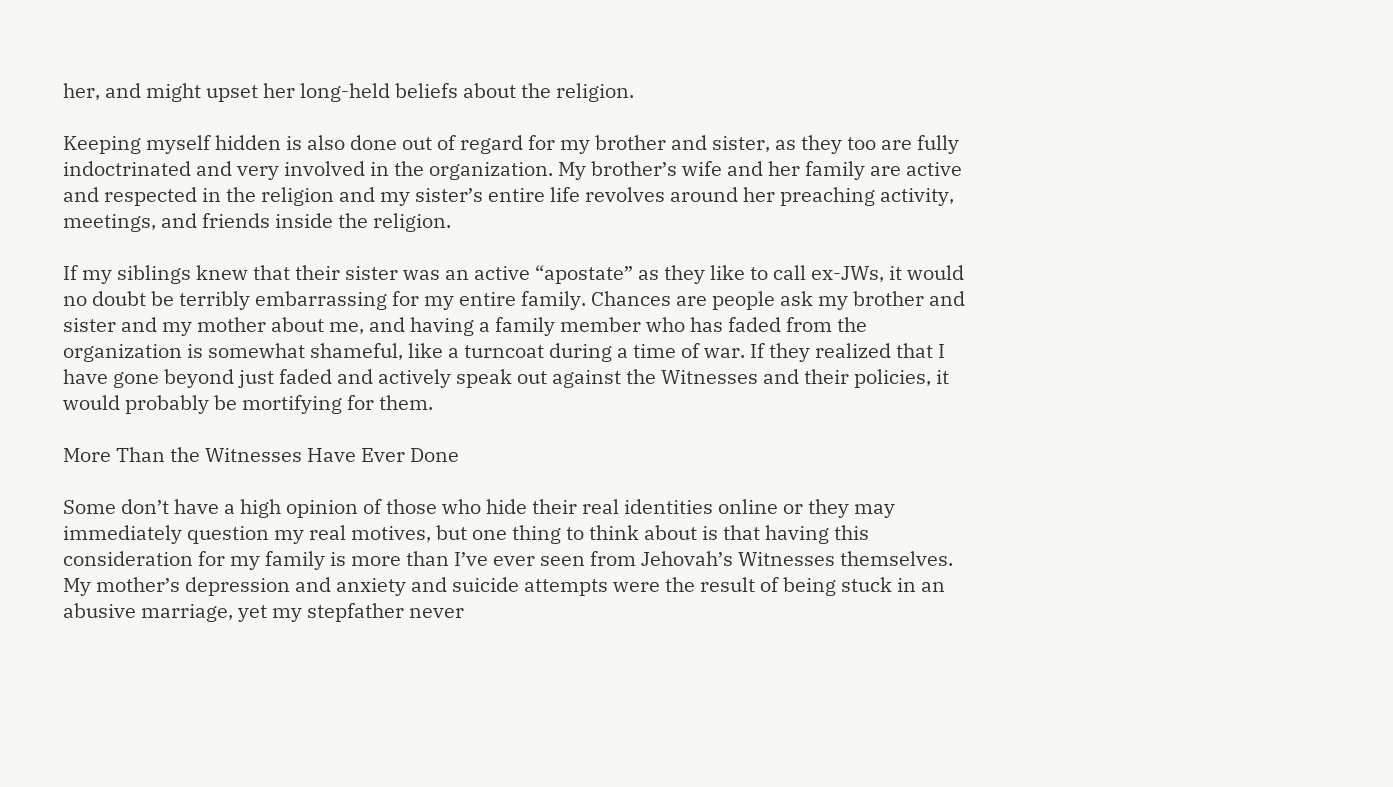her, and might upset her long-held beliefs about the religion.

Keeping myself hidden is also done out of regard for my brother and sister, as they too are fully indoctrinated and very involved in the organization. My brother’s wife and her family are active and respected in the religion and my sister’s entire life revolves around her preaching activity, meetings, and friends inside the religion.

If my siblings knew that their sister was an active “apostate” as they like to call ex-JWs, it would no doubt be terribly embarrassing for my entire family. Chances are people ask my brother and sister and my mother about me, and having a family member who has faded from the organization is somewhat shameful, like a turncoat during a time of war. If they realized that I have gone beyond just faded and actively speak out against the Witnesses and their policies, it would probably be mortifying for them.

More Than the Witnesses Have Ever Done

Some don’t have a high opinion of those who hide their real identities online or they may immediately question my real motives, but one thing to think about is that having this consideration for my family is more than I’ve ever seen from Jehovah’s Witnesses themselves. My mother’s depression and anxiety and suicide attempts were the result of being stuck in an abusive marriage, yet my stepfather never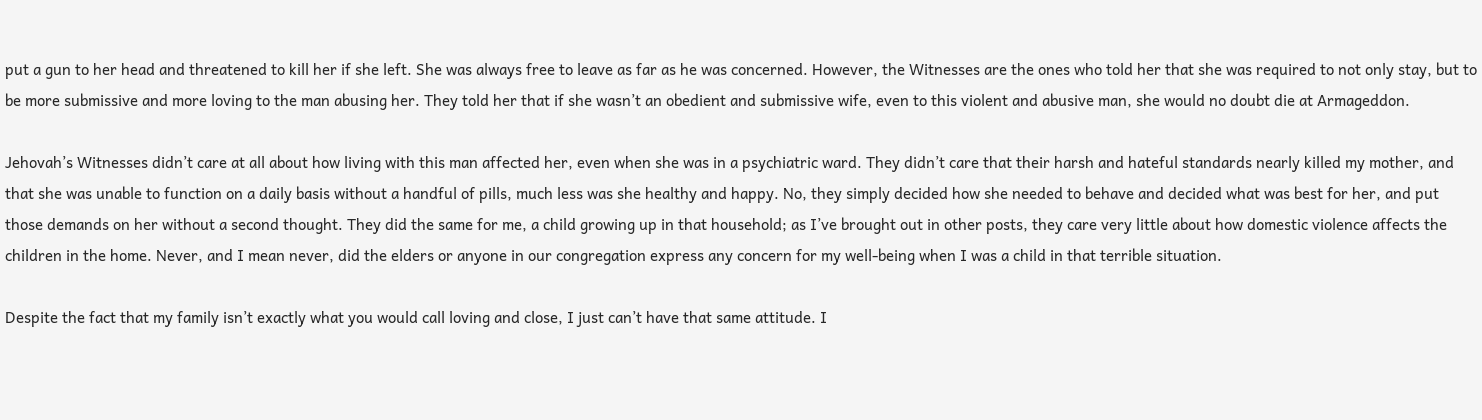put a gun to her head and threatened to kill her if she left. She was always free to leave as far as he was concerned. However, the Witnesses are the ones who told her that she was required to not only stay, but to be more submissive and more loving to the man abusing her. They told her that if she wasn’t an obedient and submissive wife, even to this violent and abusive man, she would no doubt die at Armageddon.

Jehovah’s Witnesses didn’t care at all about how living with this man affected her, even when she was in a psychiatric ward. They didn’t care that their harsh and hateful standards nearly killed my mother, and that she was unable to function on a daily basis without a handful of pills, much less was she healthy and happy. No, they simply decided how she needed to behave and decided what was best for her, and put those demands on her without a second thought. They did the same for me, a child growing up in that household; as I’ve brought out in other posts, they care very little about how domestic violence affects the children in the home. Never, and I mean never, did the elders or anyone in our congregation express any concern for my well-being when I was a child in that terrible situation.

Despite the fact that my family isn’t exactly what you would call loving and close, I just can’t have that same attitude. I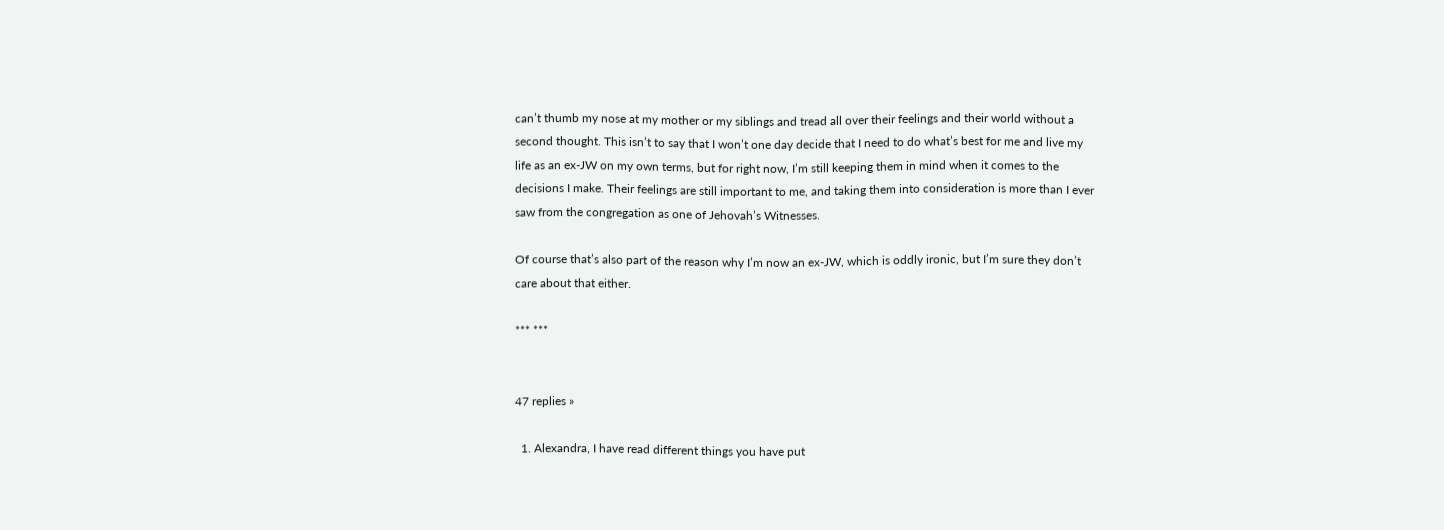can’t thumb my nose at my mother or my siblings and tread all over their feelings and their world without a second thought. This isn’t to say that I won’t one day decide that I need to do what’s best for me and live my life as an ex-JW on my own terms, but for right now, I’m still keeping them in mind when it comes to the decisions I make. Their feelings are still important to me, and taking them into consideration is more than I ever saw from the congregation as one of Jehovah’s Witnesses.

Of course that’s also part of the reason why I’m now an ex-JW, which is oddly ironic, but I’m sure they don’t care about that either.

*** ***


47 replies »

  1. Alexandra, I have read different things you have put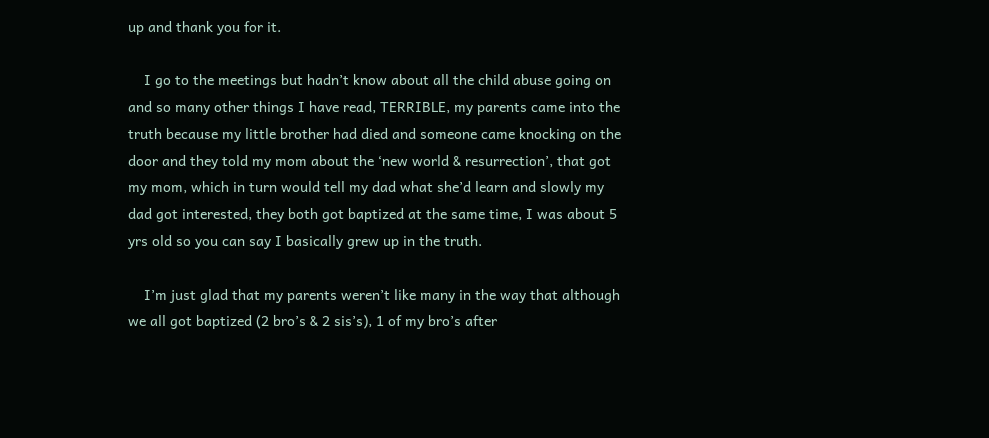up and thank you for it.

    I go to the meetings but hadn’t know about all the child abuse going on and so many other things I have read, TERRIBLE, my parents came into the truth because my little brother had died and someone came knocking on the door and they told my mom about the ‘new world & resurrection’, that got my mom, which in turn would tell my dad what she’d learn and slowly my dad got interested, they both got baptized at the same time, I was about 5 yrs old so you can say I basically grew up in the truth.

    I’m just glad that my parents weren’t like many in the way that although we all got baptized (2 bro’s & 2 sis’s), 1 of my bro’s after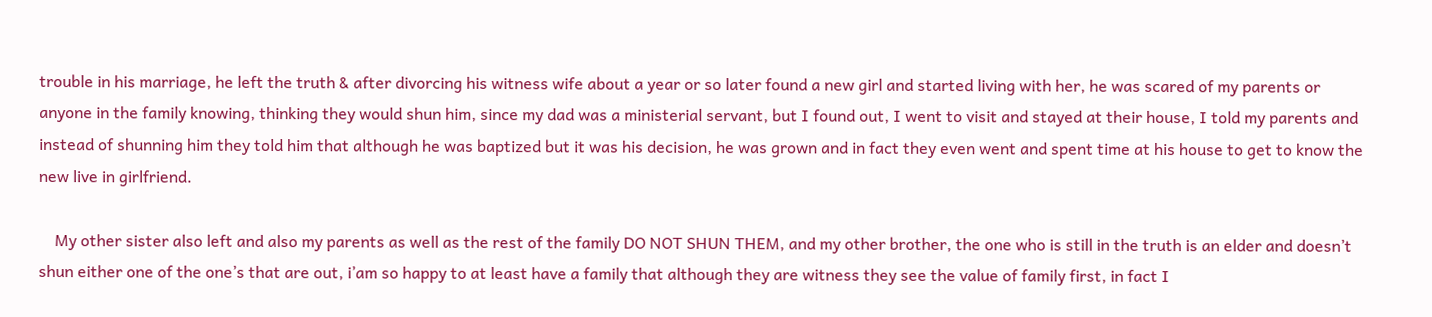trouble in his marriage, he left the truth & after divorcing his witness wife about a year or so later found a new girl and started living with her, he was scared of my parents or anyone in the family knowing, thinking they would shun him, since my dad was a ministerial servant, but I found out, I went to visit and stayed at their house, I told my parents and instead of shunning him they told him that although he was baptized but it was his decision, he was grown and in fact they even went and spent time at his house to get to know the new live in girlfriend.

    My other sister also left and also my parents as well as the rest of the family DO NOT SHUN THEM, and my other brother, the one who is still in the truth is an elder and doesn’t shun either one of the one’s that are out, i’am so happy to at least have a family that although they are witness they see the value of family first, in fact I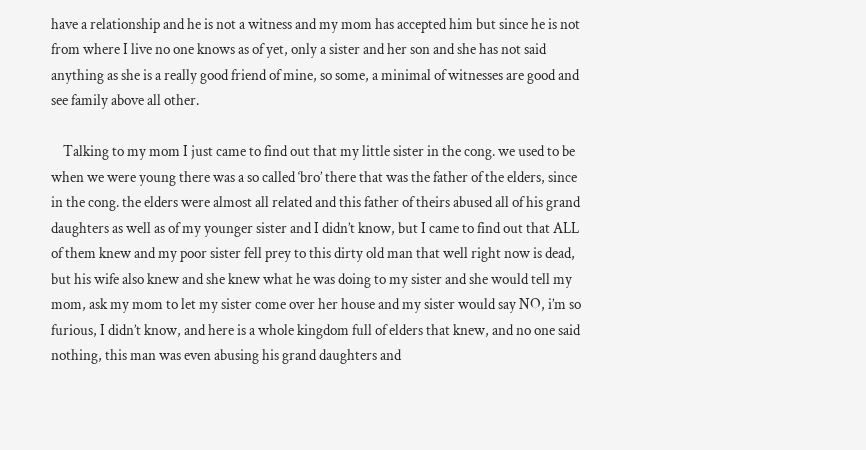have a relationship and he is not a witness and my mom has accepted him but since he is not from where I live no one knows as of yet, only a sister and her son and she has not said anything as she is a really good friend of mine, so some, a minimal of witnesses are good and see family above all other.

    Talking to my mom I just came to find out that my little sister in the cong. we used to be when we were young there was a so called ‘bro’ there that was the father of the elders, since in the cong. the elders were almost all related and this father of theirs abused all of his grand daughters as well as of my younger sister and I didn’t know, but I came to find out that ALL of them knew and my poor sister fell prey to this dirty old man that well right now is dead, but his wife also knew and she knew what he was doing to my sister and she would tell my mom, ask my mom to let my sister come over her house and my sister would say NO, i’m so furious, I didn’t know, and here is a whole kingdom full of elders that knew, and no one said nothing, this man was even abusing his grand daughters and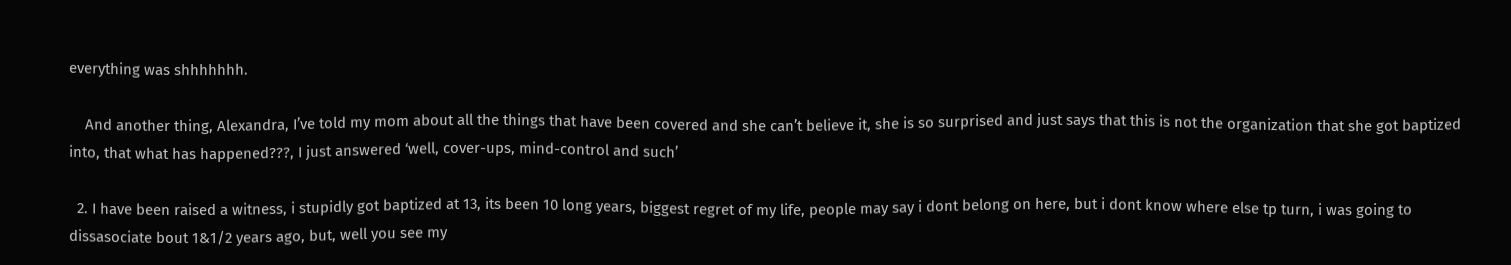everything was shhhhhhh.

    And another thing, Alexandra, I’ve told my mom about all the things that have been covered and she can’t believe it, she is so surprised and just says that this is not the organization that she got baptized into, that what has happened???, I just answered ‘well, cover-ups, mind-control and such’

  2. I have been raised a witness, i stupidly got baptized at 13, its been 10 long years, biggest regret of my life, people may say i dont belong on here, but i dont know where else tp turn, i was going to dissasociate bout 1&1/2 years ago, but, well you see my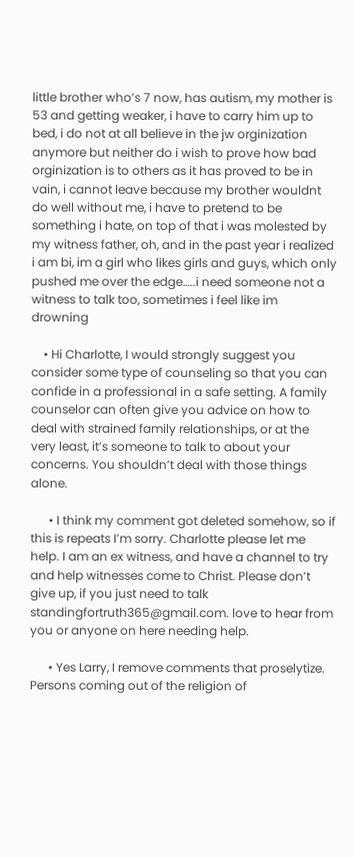little brother who’s 7 now, has autism, my mother is 53 and getting weaker, i have to carry him up to bed, i do not at all believe in the jw orginization anymore but neither do i wish to prove how bad orginization is to others as it has proved to be in vain, i cannot leave because my brother wouldnt do well without me, i have to pretend to be something i hate, on top of that i was molested by my witness father, oh, and in the past year i realized i am bi, im a girl who likes girls and guys, which only pushed me over the edge…..i need someone not a witness to talk too, sometimes i feel like im drowning

    • Hi Charlotte, I would strongly suggest you consider some type of counseling so that you can confide in a professional in a safe setting. A family counselor can often give you advice on how to deal with strained family relationships, or at the very least, it’s someone to talk to about your concerns. You shouldn’t deal with those things alone.

      • I think my comment got deleted somehow, so if this is repeats I’m sorry. Charlotte please let me help. I am an ex witness, and have a channel to try and help witnesses come to Christ. Please don’t give up, if you just need to talk standingfortruth365@gmail.com. love to hear from you or anyone on here needing help.

      • Yes Larry, I remove comments that proselytize. Persons coming out of the religion of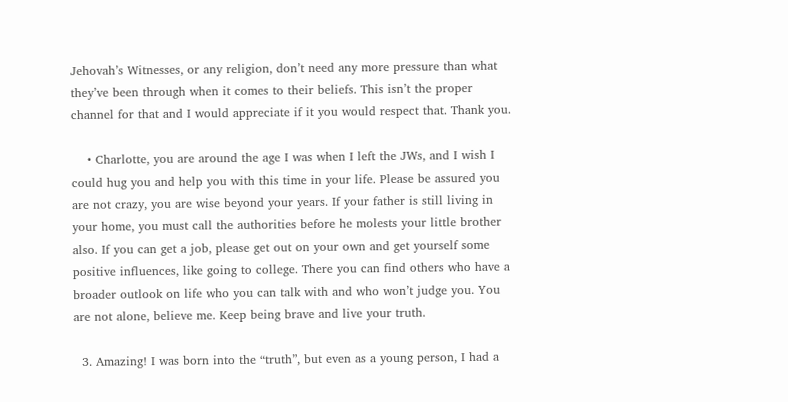Jehovah’s Witnesses, or any religion, don’t need any more pressure than what they’ve been through when it comes to their beliefs. This isn’t the proper channel for that and I would appreciate if it you would respect that. Thank you.

    • Charlotte, you are around the age I was when I left the JWs, and I wish I could hug you and help you with this time in your life. Please be assured you are not crazy, you are wise beyond your years. If your father is still living in your home, you must call the authorities before he molests your little brother also. If you can get a job, please get out on your own and get yourself some positive influences, like going to college. There you can find others who have a broader outlook on life who you can talk with and who won’t judge you. You are not alone, believe me. Keep being brave and live your truth.

  3. Amazing! I was born into the “truth”, but even as a young person, I had a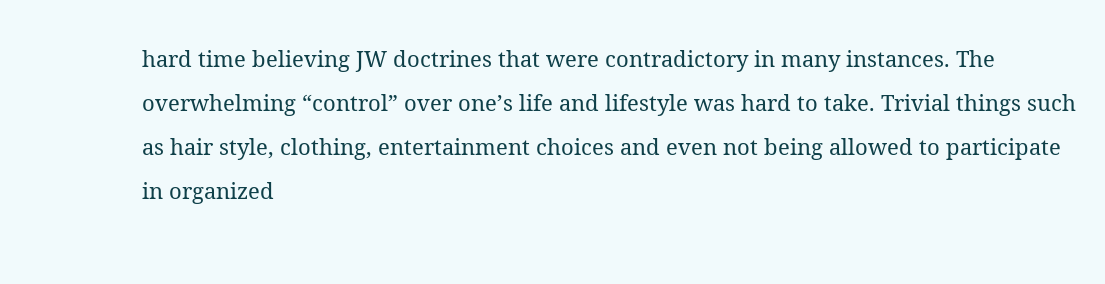hard time believing JW doctrines that were contradictory in many instances. The overwhelming “control” over one’s life and lifestyle was hard to take. Trivial things such as hair style, clothing, entertainment choices and even not being allowed to participate in organized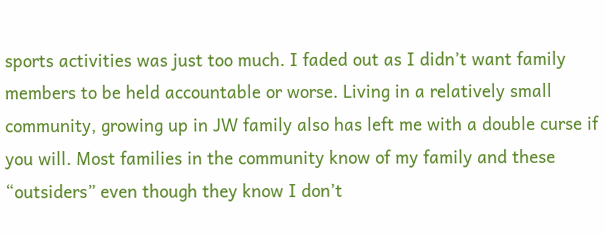sports activities was just too much. I faded out as I didn’t want family members to be held accountable or worse. Living in a relatively small community, growing up in JW family also has left me with a double curse if you will. Most families in the community know of my family and these “outsiders” even though they know I don’t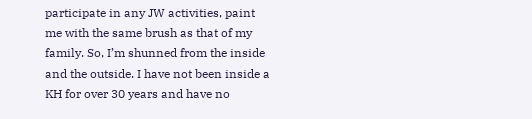participate in any JW activities, paint me with the same brush as that of my family. So, I’m shunned from the inside and the outside. I have not been inside a KH for over 30 years and have no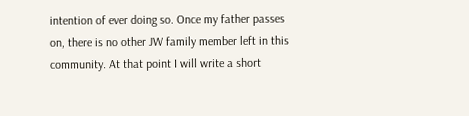intention of ever doing so. Once my father passes on, there is no other JW family member left in this community. At that point I will write a short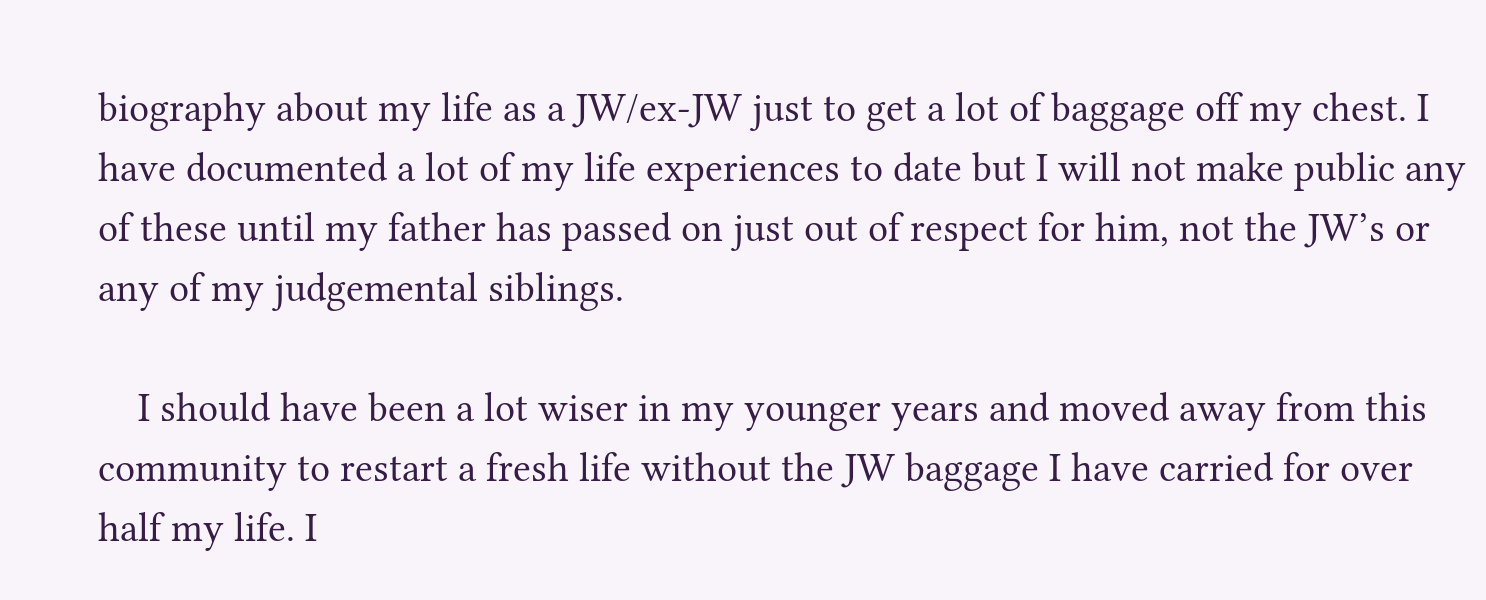biography about my life as a JW/ex-JW just to get a lot of baggage off my chest. I have documented a lot of my life experiences to date but I will not make public any of these until my father has passed on just out of respect for him, not the JW’s or any of my judgemental siblings.

    I should have been a lot wiser in my younger years and moved away from this community to restart a fresh life without the JW baggage I have carried for over half my life. I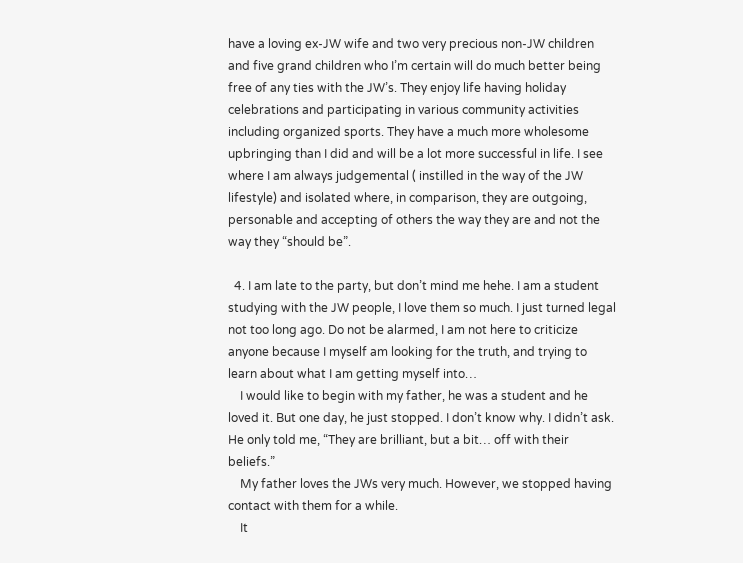have a loving ex-JW wife and two very precious non-JW children and five grand children who I’m certain will do much better being free of any ties with the JW’s. They enjoy life having holiday celebrations and participating in various community activities including organized sports. They have a much more wholesome upbringing than I did and will be a lot more successful in life. I see where I am always judgemental ( instilled in the way of the JW lifestyle) and isolated where, in comparison, they are outgoing, personable and accepting of others the way they are and not the way they “should be”.

  4. I am late to the party, but don’t mind me hehe. I am a student studying with the JW people, I love them so much. I just turned legal not too long ago. Do not be alarmed, I am not here to criticize anyone because I myself am looking for the truth, and trying to learn about what I am getting myself into…
    I would like to begin with my father, he was a student and he loved it. But one day, he just stopped. I don’t know why. I didn’t ask. He only told me, “They are brilliant, but a bit… off with their beliefs.”
    My father loves the JWs very much. However, we stopped having contact with them for a while.
    It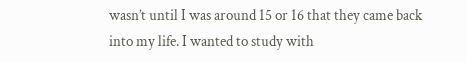wasn’t until I was around 15 or 16 that they came back into my life. I wanted to study with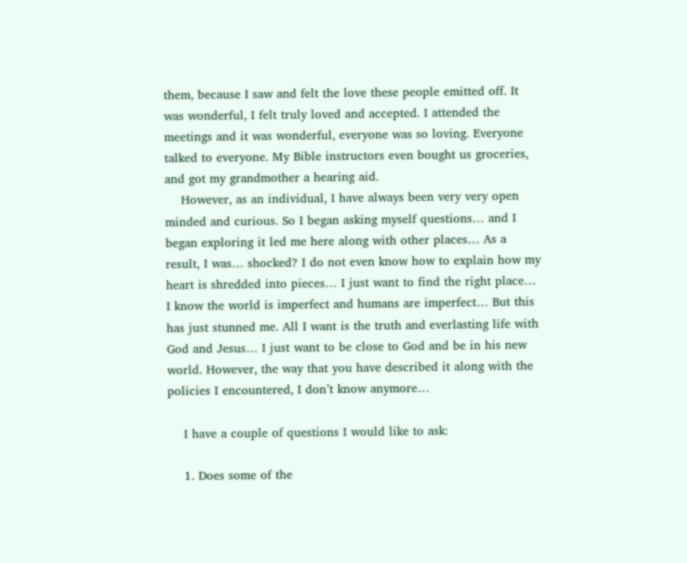them, because I saw and felt the love these people emitted off. It was wonderful, I felt truly loved and accepted. I attended the meetings and it was wonderful, everyone was so loving. Everyone talked to everyone. My Bible instructors even bought us groceries, and got my grandmother a hearing aid.
    However, as an individual, I have always been very very open minded and curious. So I began asking myself questions… and I began exploring it led me here along with other places… As a result, I was… shocked? I do not even know how to explain how my heart is shredded into pieces… I just want to find the right place… I know the world is imperfect and humans are imperfect… But this has just stunned me. All I want is the truth and everlasting life with God and Jesus… I just want to be close to God and be in his new world. However, the way that you have described it along with the policies I encountered, I don’t know anymore…

    I have a couple of questions I would like to ask:

    1. Does some of the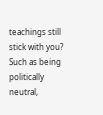teachings still stick with you? Such as being politically neutral,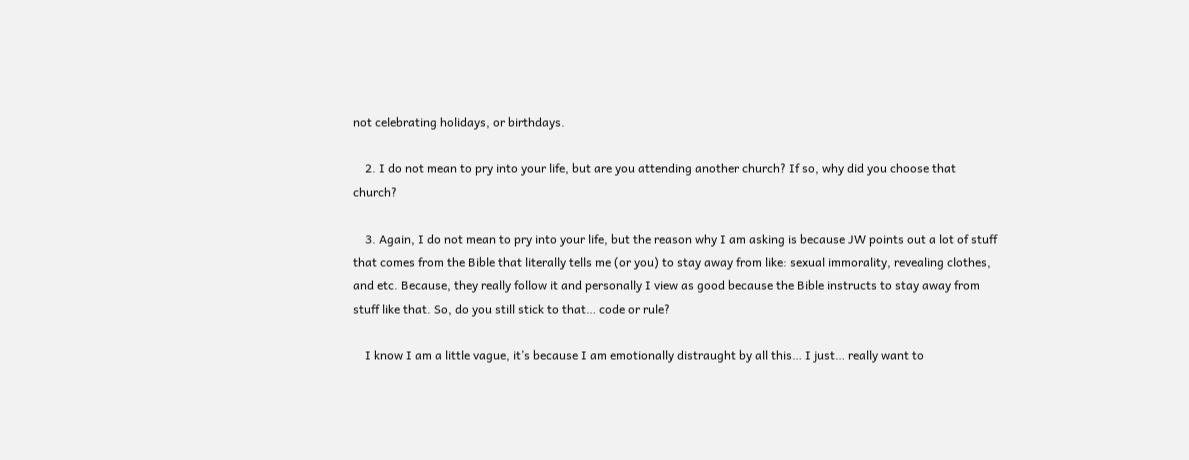not celebrating holidays, or birthdays.

    2. I do not mean to pry into your life, but are you attending another church? If so, why did you choose that church?

    3. Again, I do not mean to pry into your life, but the reason why I am asking is because JW points out a lot of stuff that comes from the Bible that literally tells me (or you) to stay away from like: sexual immorality, revealing clothes, and etc. Because, they really follow it and personally I view as good because the Bible instructs to stay away from stuff like that. So, do you still stick to that… code or rule?

    I know I am a little vague, it’s because I am emotionally distraught by all this… I just… really want to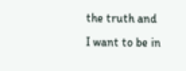the truth and I want to be in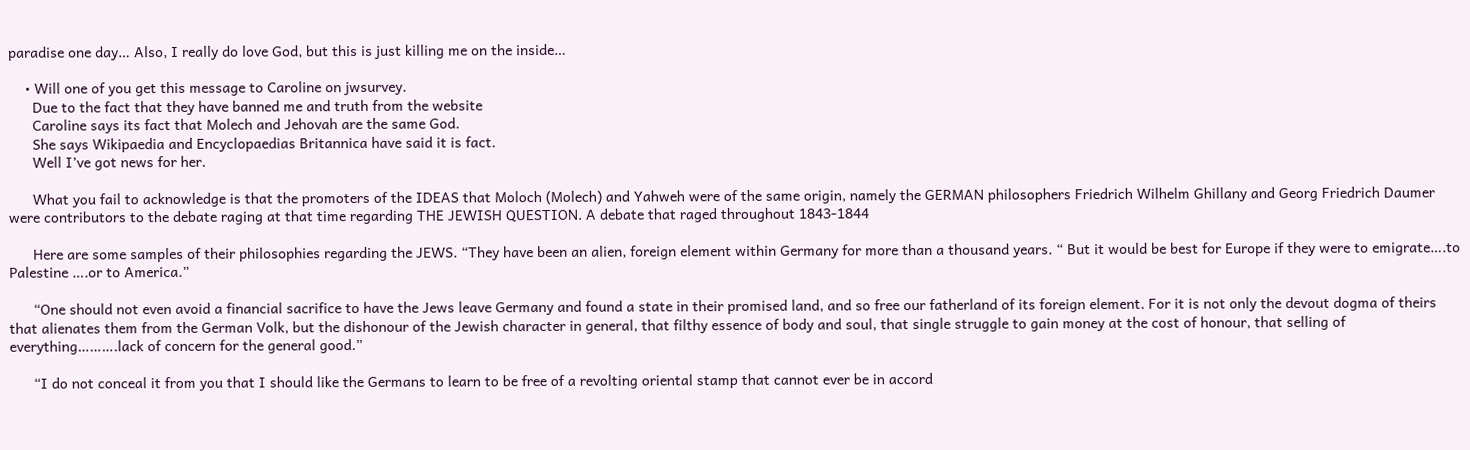paradise one day… Also, I really do love God, but this is just killing me on the inside…

    • Will one of you get this message to Caroline on jwsurvey.
      Due to the fact that they have banned me and truth from the website
      Caroline says its fact that Molech and Jehovah are the same God.
      She says Wikipaedia and Encyclopaedias Britannica have said it is fact.
      Well I’ve got news for her.

      What you fail to acknowledge is that the promoters of the IDEAS that Moloch (Molech) and Yahweh were of the same origin, namely the GERMAN philosophers Friedrich Wilhelm Ghillany and Georg Friedrich Daumer were contributors to the debate raging at that time regarding THE JEWISH QUESTION. A debate that raged throughout 1843-1844

      Here are some samples of their philosophies regarding the JEWS. “They have been an alien, foreign element within Germany for more than a thousand years. “ But it would be best for Europe if they were to emigrate….to Palestine ….or to America.”

      “One should not even avoid a financial sacrifice to have the Jews leave Germany and found a state in their promised land, and so free our fatherland of its foreign element. For it is not only the devout dogma of theirs that alienates them from the German Volk, but the dishonour of the Jewish character in general, that filthy essence of body and soul, that single struggle to gain money at the cost of honour, that selling of everything……….lack of concern for the general good.”

      “I do not conceal it from you that I should like the Germans to learn to be free of a revolting oriental stamp that cannot ever be in accord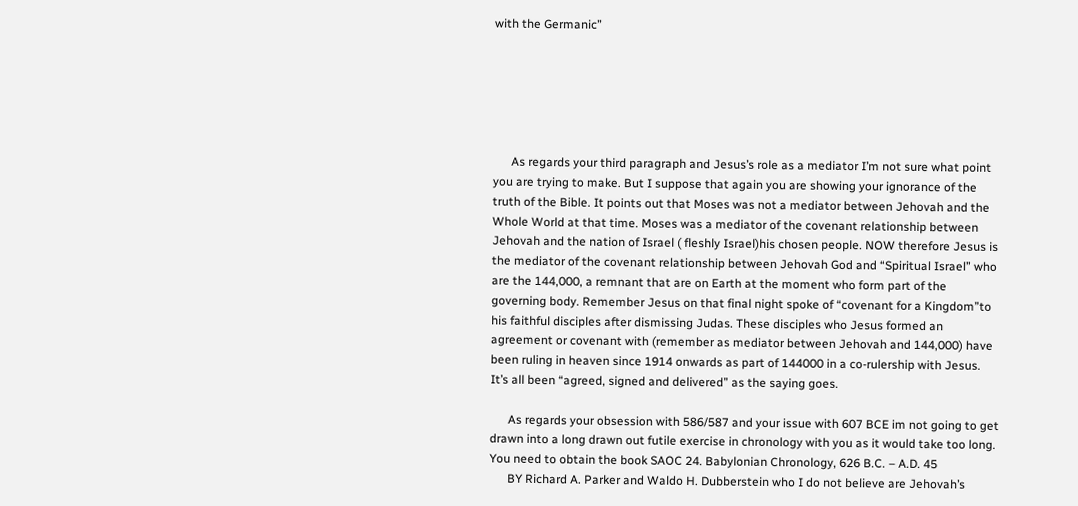with the Germanic”






      As regards your third paragraph and Jesus’s role as a mediator I’m not sure what point you are trying to make. But I suppose that again you are showing your ignorance of the truth of the Bible. It points out that Moses was not a mediator between Jehovah and the Whole World at that time. Moses was a mediator of the covenant relationship between Jehovah and the nation of Israel ( fleshly Israel)his chosen people. NOW therefore Jesus is the mediator of the covenant relationship between Jehovah God and “Spiritual Israel” who are the 144,000, a remnant that are on Earth at the moment who form part of the governing body. Remember Jesus on that final night spoke of “covenant for a Kingdom”to his faithful disciples after dismissing Judas. These disciples who Jesus formed an agreement or covenant with (remember as mediator between Jehovah and 144,000) have been ruling in heaven since 1914 onwards as part of 144000 in a co-rulership with Jesus. It’s all been “agreed, signed and delivered” as the saying goes.

      As regards your obsession with 586/587 and your issue with 607 BCE im not going to get drawn into a long drawn out futile exercise in chronology with you as it would take too long. You need to obtain the book SAOC 24. Babylonian Chronology, 626 B.C. – A.D. 45
      BY Richard A. Parker and Waldo H. Dubberstein who I do not believe are Jehovah’s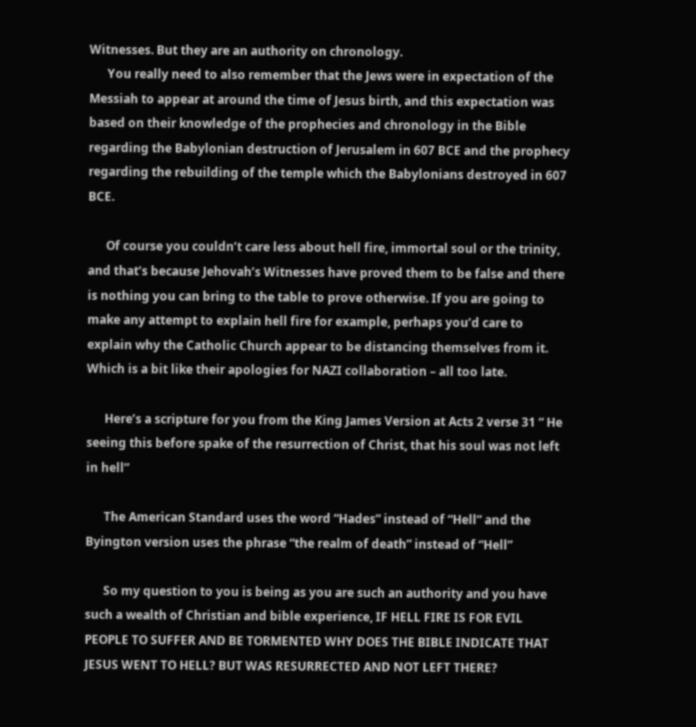Witnesses. But they are an authority on chronology.
      You really need to also remember that the Jews were in expectation of the Messiah to appear at around the time of Jesus birth, and this expectation was based on their knowledge of the prophecies and chronology in the Bible regarding the Babylonian destruction of Jerusalem in 607 BCE and the prophecy regarding the rebuilding of the temple which the Babylonians destroyed in 607 BCE.

      Of course you couldn’t care less about hell fire, immortal soul or the trinity, and that’s because Jehovah’s Witnesses have proved them to be false and there is nothing you can bring to the table to prove otherwise. If you are going to make any attempt to explain hell fire for example, perhaps you’d care to explain why the Catholic Church appear to be distancing themselves from it. Which is a bit like their apologies for NAZI collaboration – all too late.

      Here’s a scripture for you from the King James Version at Acts 2 verse 31 “ He seeing this before spake of the resurrection of Christ, that his soul was not left in hell”

      The American Standard uses the word “Hades” instead of “Hell” and the Byington version uses the phrase “the realm of death” instead of “Hell”

      So my question to you is being as you are such an authority and you have such a wealth of Christian and bible experience, IF HELL FIRE IS FOR EVIL PEOPLE TO SUFFER AND BE TORMENTED WHY DOES THE BIBLE INDICATE THAT JESUS WENT TO HELL? BUT WAS RESURRECTED AND NOT LEFT THERE?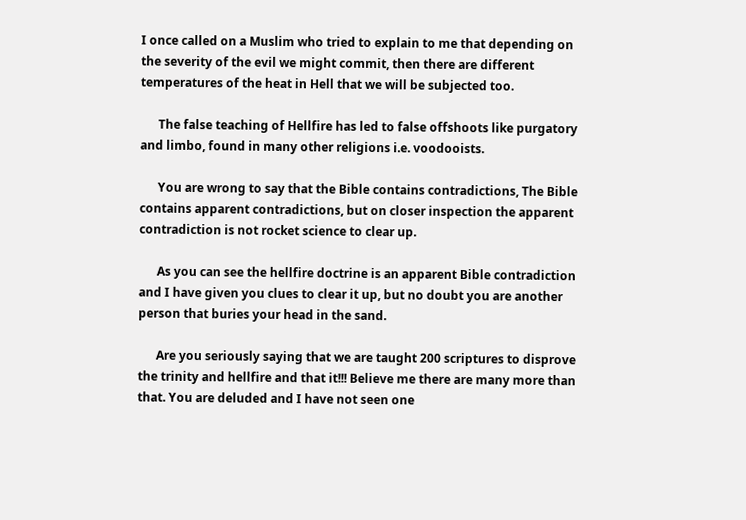I once called on a Muslim who tried to explain to me that depending on the severity of the evil we might commit, then there are different temperatures of the heat in Hell that we will be subjected too.

      The false teaching of Hellfire has led to false offshoots like purgatory and limbo, found in many other religions i.e. voodooists.

      You are wrong to say that the Bible contains contradictions, The Bible contains apparent contradictions, but on closer inspection the apparent contradiction is not rocket science to clear up.

      As you can see the hellfire doctrine is an apparent Bible contradiction and I have given you clues to clear it up, but no doubt you are another person that buries your head in the sand.

      Are you seriously saying that we are taught 200 scriptures to disprove the trinity and hellfire and that it!!! Believe me there are many more than that. You are deluded and I have not seen one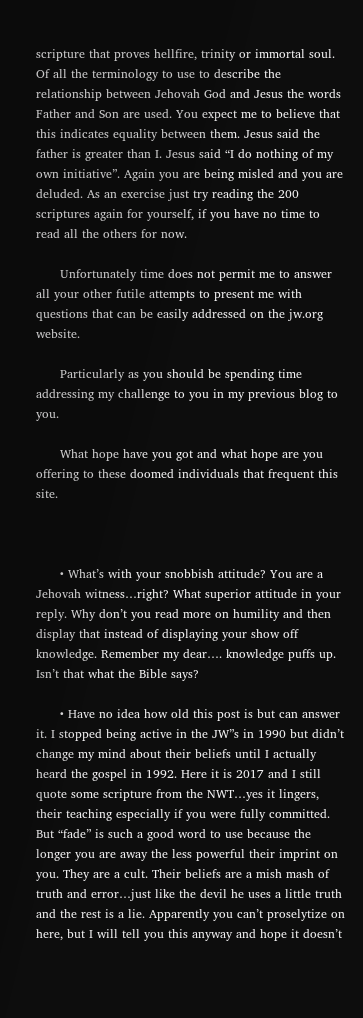scripture that proves hellfire, trinity or immortal soul. Of all the terminology to use to describe the relationship between Jehovah God and Jesus the words Father and Son are used. You expect me to believe that this indicates equality between them. Jesus said the father is greater than I. Jesus said “I do nothing of my own initiative”. Again you are being misled and you are deluded. As an exercise just try reading the 200 scriptures again for yourself, if you have no time to read all the others for now.

      Unfortunately time does not permit me to answer all your other futile attempts to present me with questions that can be easily addressed on the jw.org website.

      Particularly as you should be spending time addressing my challenge to you in my previous blog to you.

      What hope have you got and what hope are you offering to these doomed individuals that frequent this site.



      • What’s with your snobbish attitude? You are a Jehovah witness…right? What superior attitude in your reply. Why don’t you read more on humility and then display that instead of displaying your show off knowledge. Remember my dear…. knowledge puffs up. Isn’t that what the Bible says?

      • Have no idea how old this post is but can answer it. I stopped being active in the JW”s in 1990 but didn’t change my mind about their beliefs until I actually heard the gospel in 1992. Here it is 2017 and I still quote some scripture from the NWT…yes it lingers, their teaching especially if you were fully committed. But “fade” is such a good word to use because the longer you are away the less powerful their imprint on you. They are a cult. Their beliefs are a mish mash of truth and error…just like the devil he uses a little truth and the rest is a lie. Apparently you can’t proselytize on here, but I will tell you this anyway and hope it doesn’t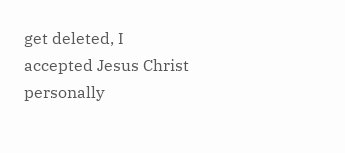get deleted, I accepted Jesus Christ personally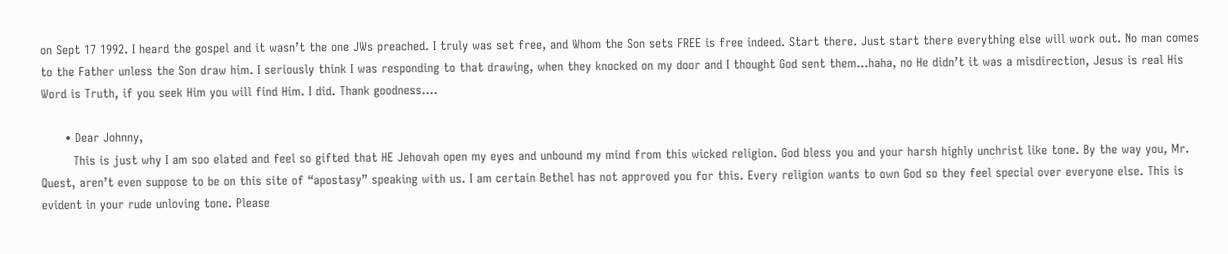on Sept 17 1992. I heard the gospel and it wasn’t the one JWs preached. I truly was set free, and Whom the Son sets FREE is free indeed. Start there. Just start there everything else will work out. No man comes to the Father unless the Son draw him. I seriously think I was responding to that drawing, when they knocked on my door and I thought God sent them…haha, no He didn’t it was a misdirection, Jesus is real His Word is Truth, if you seek Him you will find Him. I did. Thank goodness….

      • Dear Johnny,
        This is just why I am soo elated and feel so gifted that HE Jehovah open my eyes and unbound my mind from this wicked religion. God bless you and your harsh highly unchrist like tone. By the way you, Mr. Quest, aren’t even suppose to be on this site of “apostasy” speaking with us. I am certain Bethel has not approved you for this. Every religion wants to own God so they feel special over everyone else. This is evident in your rude unloving tone. Please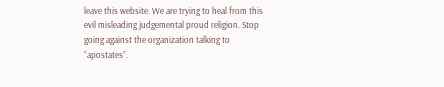leave this website. We are trying to heal from this evil misleading judgemental proud religion. Stop going against the organization talking to “apostates”.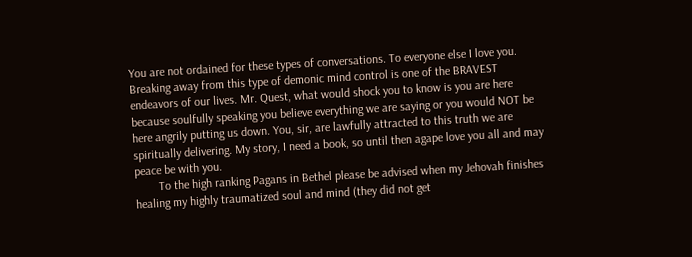You are not ordained for these types of conversations. To everyone else I love you. Breaking away from this type of demonic mind control is one of the BRAVEST endeavors of our lives. Mr. Quest, what would shock you to know is you are here because soulfully speaking you believe everything we are saying or you would NOT be here angrily putting us down. You, sir, are lawfully attracted to this truth we are spiritually delivering. My story, I need a book, so until then agape love you all and may peace be with you.
        To the high ranking Pagans in Bethel please be advised when my Jehovah finishes healing my highly traumatized soul and mind (they did not get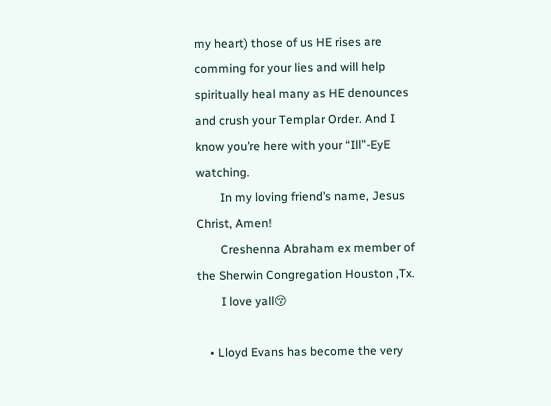my heart) those of us HE rises are comming for your lies and will help spiritually heal many as HE denounces and crush your Templar Order. And I know you’re here with your “Ill”-EyE watching.
        In my loving friend’s name, Jesus Christ, Amen!
        Creshenna Abraham ex member of the Sherwin Congregation Houston ,Tx.
        I love yall😚

    • Lloyd Evans has become the very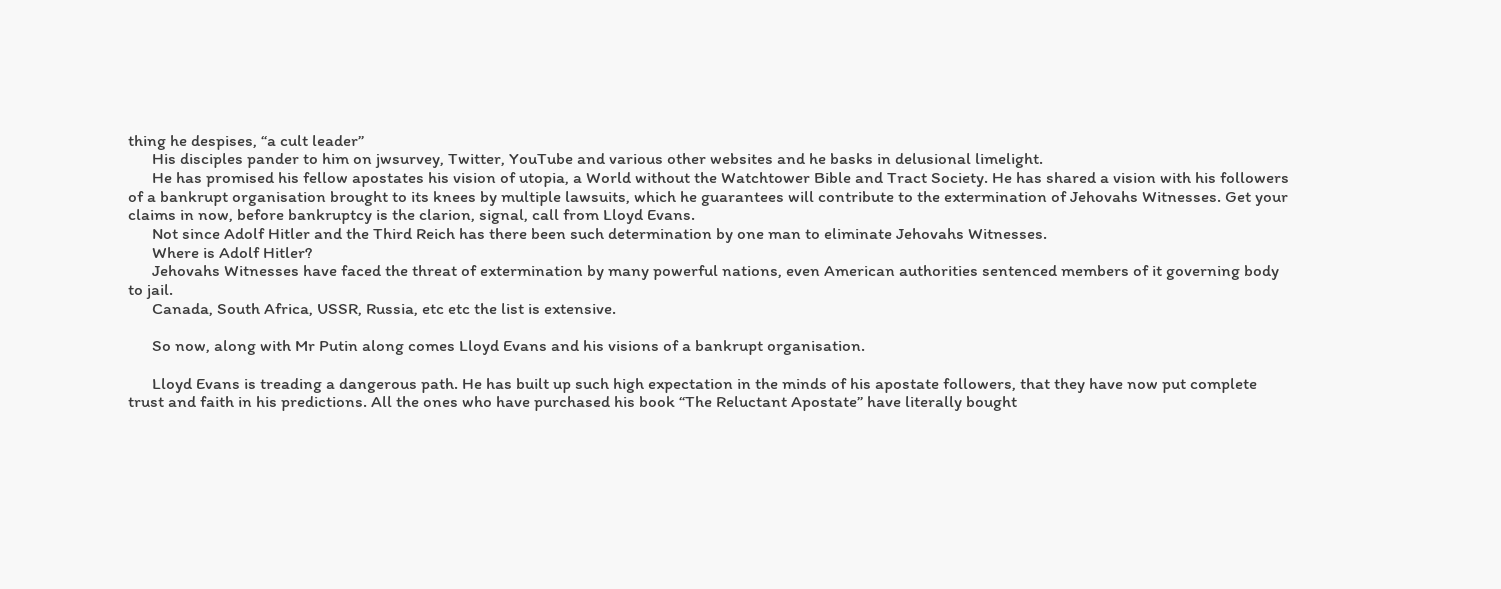thing he despises, “a cult leader”
      His disciples pander to him on jwsurvey, Twitter, YouTube and various other websites and he basks in delusional limelight.
      He has promised his fellow apostates his vision of utopia, a World without the Watchtower Bible and Tract Society. He has shared a vision with his followers of a bankrupt organisation brought to its knees by multiple lawsuits, which he guarantees will contribute to the extermination of Jehovahs Witnesses. Get your claims in now, before bankruptcy is the clarion, signal, call from Lloyd Evans.
      Not since Adolf Hitler and the Third Reich has there been such determination by one man to eliminate Jehovahs Witnesses.
      Where is Adolf Hitler?
      Jehovahs Witnesses have faced the threat of extermination by many powerful nations, even American authorities sentenced members of it governing body to jail.
      Canada, South Africa, USSR, Russia, etc etc the list is extensive.

      So now, along with Mr Putin along comes Lloyd Evans and his visions of a bankrupt organisation.

      Lloyd Evans is treading a dangerous path. He has built up such high expectation in the minds of his apostate followers, that they have now put complete trust and faith in his predictions. All the ones who have purchased his book “The Reluctant Apostate” have literally bought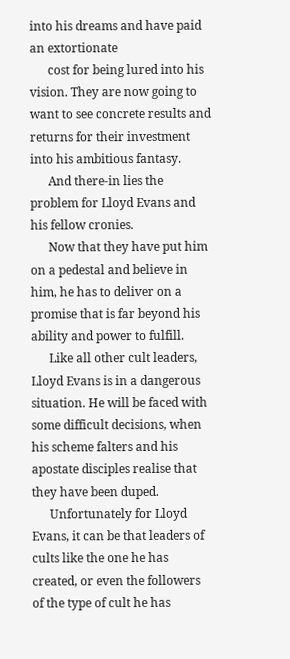into his dreams and have paid an extortionate
      cost for being lured into his vision. They are now going to want to see concrete results and returns for their investment into his ambitious fantasy.
      And there-in lies the problem for Lloyd Evans and his fellow cronies.
      Now that they have put him on a pedestal and believe in him, he has to deliver on a promise that is far beyond his ability and power to fulfill.
      Like all other cult leaders, Lloyd Evans is in a dangerous situation. He will be faced with some difficult decisions, when his scheme falters and his apostate disciples realise that they have been duped.
      Unfortunately for Lloyd Evans, it can be that leaders of cults like the one he has created, or even the followers of the type of cult he has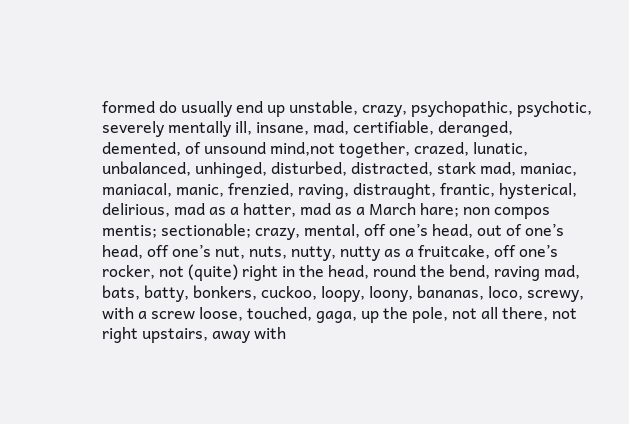formed do usually end up unstable, crazy, psychopathic, psychotic, severely mentally ill, insane, mad, certifiable, deranged, demented, of unsound mind,not together, crazed, lunatic, unbalanced, unhinged, disturbed, distracted, stark mad, maniac, maniacal, manic, frenzied, raving, distraught, frantic, hysterical, delirious, mad as a hatter, mad as a March hare; non compos mentis; sectionable; crazy, mental, off one’s head, out of one’s head, off one’s nut, nuts, nutty, nutty as a fruitcake, off one’s rocker, not (quite) right in the head, round the bend, raving mad, bats, batty, bonkers, cuckoo, loopy, loony, bananas, loco, screwy, with a screw loose, touched, gaga, up the pole, not all there, not right upstairs, away with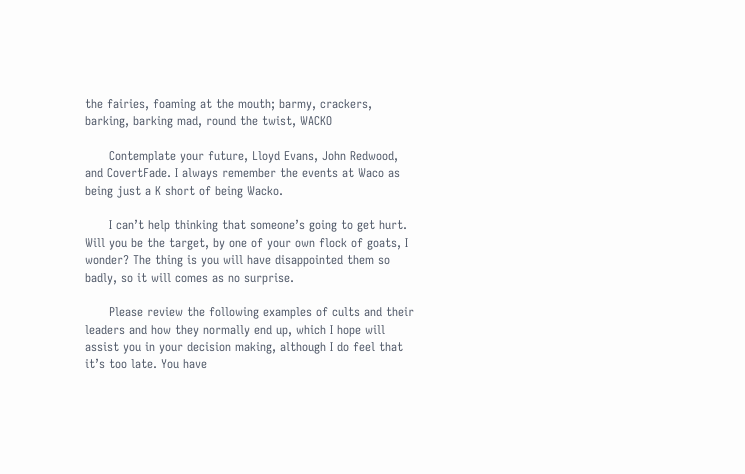the fairies, foaming at the mouth; barmy, crackers, barking, barking mad, round the twist, WACKO

      Contemplate your future, Lloyd Evans, John Redwood, and CovertFade. I always remember the events at Waco as being just a K short of being Wacko.

      I can’t help thinking that someone’s going to get hurt. Will you be the target, by one of your own flock of goats, I wonder? The thing is you will have disappointed them so badly, so it will comes as no surprise.

      Please review the following examples of cults and their leaders and how they normally end up, which I hope will assist you in your decision making, although I do feel that it’s too late. You have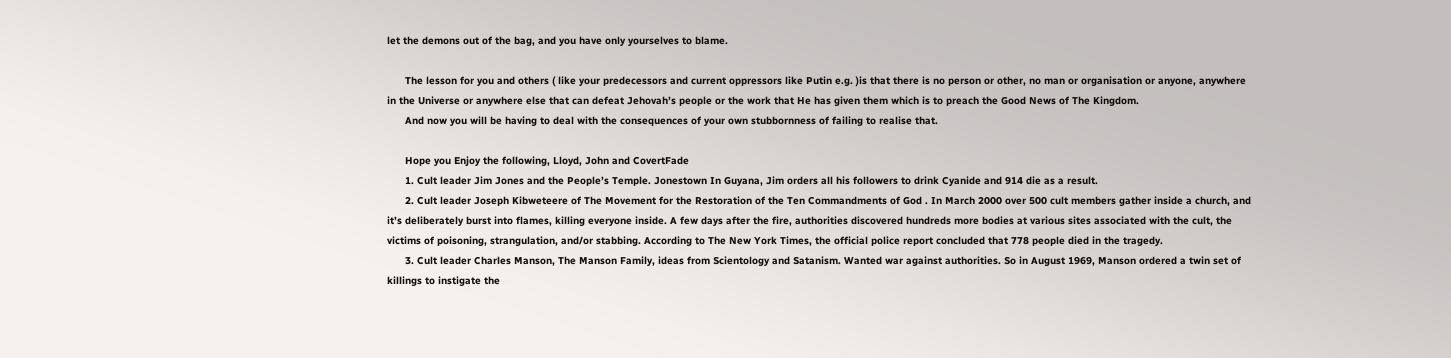let the demons out of the bag, and you have only yourselves to blame.

      The lesson for you and others ( like your predecessors and current oppressors like Putin e.g. )is that there is no person or other, no man or organisation or anyone, anywhere in the Universe or anywhere else that can defeat Jehovah’s people or the work that He has given them which is to preach the Good News of The Kingdom.
      And now you will be having to deal with the consequences of your own stubbornness of failing to realise that.

      Hope you Enjoy the following, Lloyd, John and CovertFade
      1. Cult leader Jim Jones and the People’s Temple. Jonestown In Guyana, Jim orders all his followers to drink Cyanide and 914 die as a result.
      2. Cult leader Joseph Kibweteere of The Movement for the Restoration of the Ten Commandments of God . In March 2000 over 500 cult members gather inside a church, and it’s deliberately burst into flames, killing everyone inside. A few days after the fire, authorities discovered hundreds more bodies at various sites associated with the cult, the victims of poisoning, strangulation, and/or stabbing. According to The New York Times, the official police report concluded that 778 people died in the tragedy.
      3. Cult leader Charles Manson, The Manson Family, ideas from Scientology and Satanism. Wanted war against authorities. So in August 1969, Manson ordered a twin set of killings to instigate the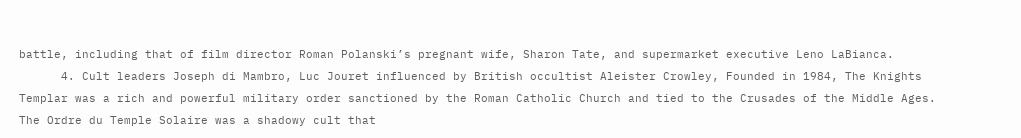battle, including that of film director Roman Polanski’s pregnant wife, Sharon Tate, and supermarket executive Leno LaBianca.
      4. Cult leaders Joseph di Mambro, Luc Jouret influenced by British occultist Aleister Crowley, Founded in 1984, The Knights Templar was a rich and powerful military order sanctioned by the Roman Catholic Church and tied to the Crusades of the Middle Ages. The Ordre du Temple Solaire was a shadowy cult that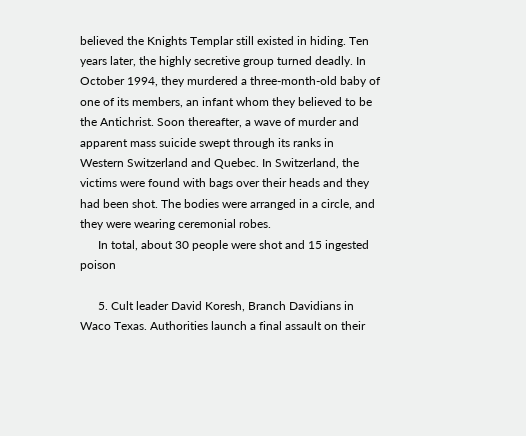believed the Knights Templar still existed in hiding. Ten years later, the highly secretive group turned deadly. In October 1994, they murdered a three-month-old baby of one of its members, an infant whom they believed to be the Antichrist. Soon thereafter, a wave of murder and apparent mass suicide swept through its ranks in Western Switzerland and Quebec. In Switzerland, the victims were found with bags over their heads and they had been shot. The bodies were arranged in a circle, and they were wearing ceremonial robes.
      In total, about 30 people were shot and 15 ingested poison

      5. Cult leader David Koresh, Branch Davidians in Waco Texas. Authorities launch a final assault on their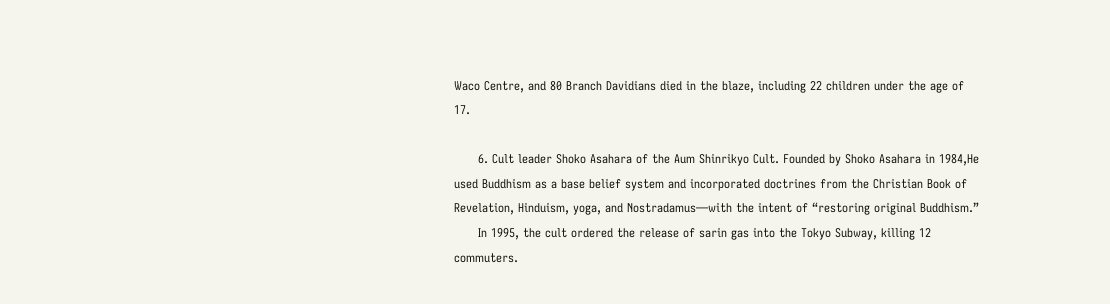Waco Centre, and 80 Branch Davidians died in the blaze, including 22 children under the age of 17.

      6. Cult leader Shoko Asahara of the Aum Shinrikyo Cult. Founded by Shoko Asahara in 1984,He used Buddhism as a base belief system and incorporated doctrines from the Christian Book of Revelation, Hinduism, yoga, and Nostradamus—with the intent of “restoring original Buddhism.”
      In 1995, the cult ordered the release of sarin gas into the Tokyo Subway, killing 12 commuters.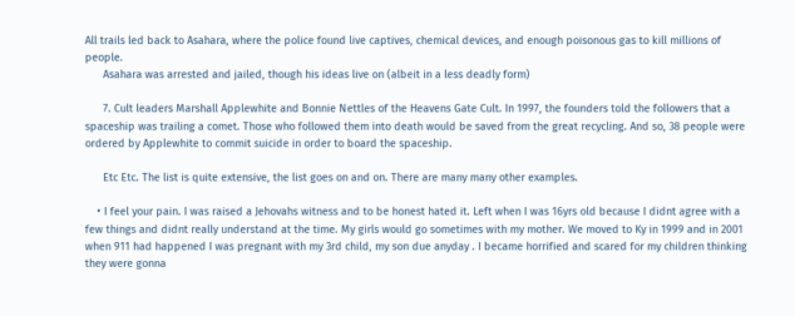All trails led back to Asahara, where the police found live captives, chemical devices, and enough poisonous gas to kill millions of people.
      Asahara was arrested and jailed, though his ideas live on (albeit in a less deadly form)

      7. Cult leaders Marshall Applewhite and Bonnie Nettles of the Heavens Gate Cult. In 1997, the founders told the followers that a spaceship was trailing a comet. Those who followed them into death would be saved from the great recycling. And so, 38 people were ordered by Applewhite to commit suicide in order to board the spaceship.

      Etc Etc. The list is quite extensive, the list goes on and on. There are many many other examples.

    • I feel your pain. I was raised a Jehovahs witness and to be honest hated it. Left when I was 16yrs old because I didnt agree with a few things and didnt really understand at the time. My girls would go sometimes with my mother. We moved to Ky in 1999 and in 2001 when 911 had happened I was pregnant with my 3rd child, my son due anyday . I became horrified and scared for my children thinking they were gonna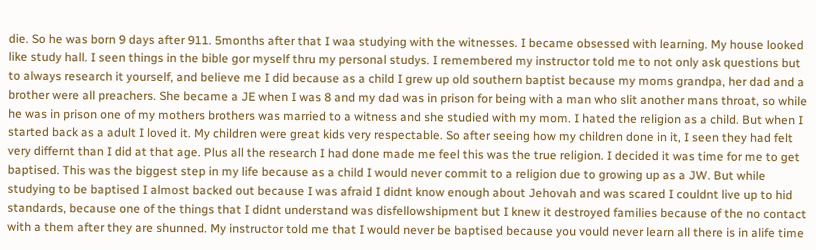die. So he was born 9 days after 911. 5months after that I waa studying with the witnesses. I became obsessed with learning. My house looked like study hall. I seen things in the bible gor myself thru my personal studys. I remembered my instructor told me to not only ask questions but to always research it yourself, and believe me I did because as a child I grew up old southern baptist because my moms grandpa, her dad and a brother were all preachers. She became a JE when I was 8 and my dad was in prison for being with a man who slit another mans throat, so while he was in prison one of my mothers brothers was married to a witness and she studied with my mom. I hated the religion as a child. But when I started back as a adult I loved it. My children were great kids very respectable. So after seeing how my children done in it, I seen they had felt very differnt than I did at that age. Plus all the research I had done made me feel this was the true religion. I decided it was time for me to get baptised. This was the biggest step in my life because as a child I would never commit to a religion due to growing up as a JW. But while studying to be baptised I almost backed out because I was afraid I didnt know enough about Jehovah and was scared I couldnt live up to hid standards, because one of the things that I didnt understand was disfellowshipment but I knew it destroyed families because of the no contact with a them after they are shunned. My instructor told me that I would never be baptised because you vould never learn all there is in alife time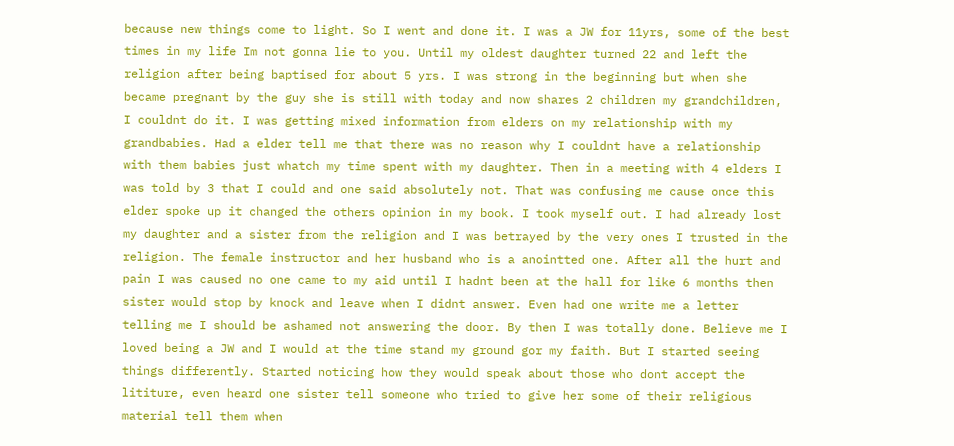because new things come to light. So I went and done it. I was a JW for 11yrs, some of the best times in my life Im not gonna lie to you. Until my oldest daughter turned 22 and left the religion after being baptised for about 5 yrs. I was strong in the beginning but when she became pregnant by the guy she is still with today and now shares 2 children my grandchildren, I couldnt do it. I was getting mixed information from elders on my relationship with my grandbabies. Had a elder tell me that there was no reason why I couldnt have a relationship with them babies just whatch my time spent with my daughter. Then in a meeting with 4 elders I was told by 3 that I could and one said absolutely not. That was confusing me cause once this elder spoke up it changed the others opinion in my book. I took myself out. I had already lost my daughter and a sister from the religion and I was betrayed by the very ones I trusted in the religion. The female instructor and her husband who is a anointted one. After all the hurt and pain I was caused no one came to my aid until I hadnt been at the hall for like 6 months then sister would stop by knock and leave when I didnt answer. Even had one write me a letter telling me I should be ashamed not answering the door. By then I was totally done. Believe me I loved being a JW and I would at the time stand my ground gor my faith. But I started seeing things differently. Started noticing how they would speak about those who dont accept the lititure, even heard one sister tell someone who tried to give her some of their religious material tell them when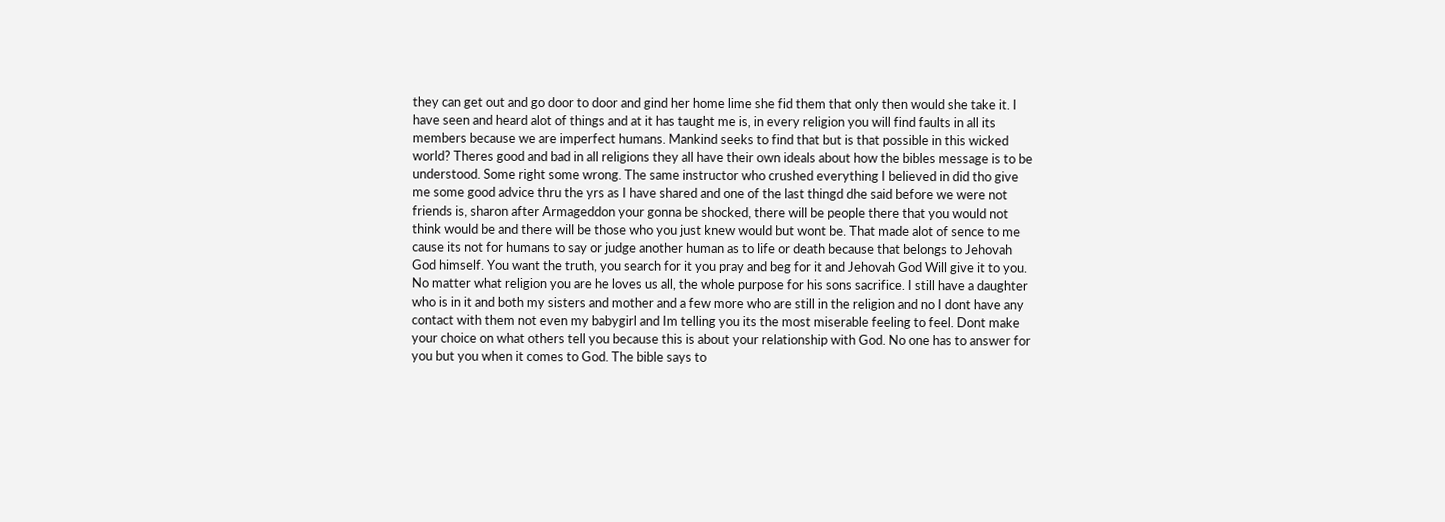they can get out and go door to door and gind her home lime she fid them that only then would she take it. I have seen and heard alot of things and at it has taught me is, in every religion you will find faults in all its members because we are imperfect humans. Mankind seeks to find that but is that possible in this wicked world? Theres good and bad in all religions they all have their own ideals about how the bibles message is to be understood. Some right some wrong. The same instructor who crushed everything I believed in did tho give me some good advice thru the yrs as I have shared and one of the last thingd dhe said before we were not friends is, sharon after Armageddon your gonna be shocked, there will be people there that you would not think would be and there will be those who you just knew would but wont be. That made alot of sence to me cause its not for humans to say or judge another human as to life or death because that belongs to Jehovah God himself. You want the truth, you search for it you pray and beg for it and Jehovah God Will give it to you. No matter what religion you are he loves us all, the whole purpose for his sons sacrifice. I still have a daughter who is in it and both my sisters and mother and a few more who are still in the religion and no I dont have any contact with them not even my babygirl and Im telling you its the most miserable feeling to feel. Dont make your choice on what others tell you because this is about your relationship with God. No one has to answer for you but you when it comes to God. The bible says to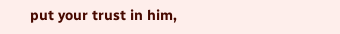put your trust in him,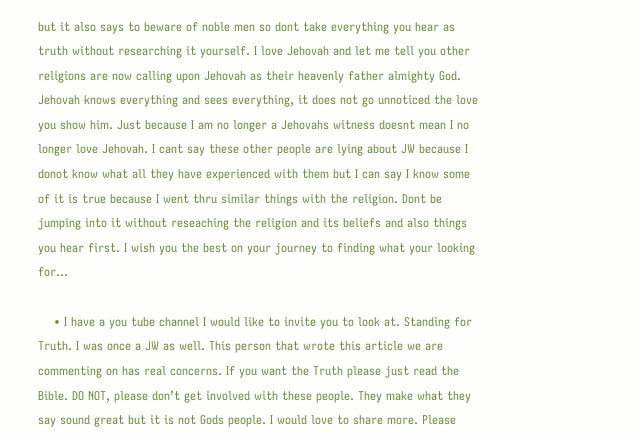but it also says to beware of noble men so dont take everything you hear as truth without researching it yourself. I love Jehovah and let me tell you other religions are now calling upon Jehovah as their heavenly father almighty God. Jehovah knows everything and sees everything, it does not go unnoticed the love you show him. Just because I am no longer a Jehovahs witness doesnt mean I no longer love Jehovah. I cant say these other people are lying about JW because I donot know what all they have experienced with them but I can say I know some of it is true because I went thru similar things with the religion. Dont be jumping into it without reseaching the religion and its beliefs and also things you hear first. I wish you the best on your journey to finding what your looking for…

    • I have a you tube channel I would like to invite you to look at. Standing for Truth. I was once a JW as well. This person that wrote this article we are commenting on has real concerns. If you want the Truth please just read the Bible. DO NOT, please don’t get involved with these people. They make what they say sound great but it is not Gods people. I would love to share more. Please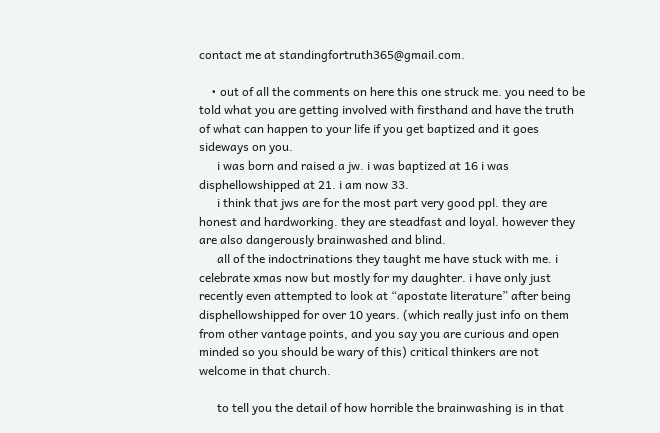contact me at standingfortruth365@gmail.com.

    • out of all the comments on here this one struck me. you need to be told what you are getting involved with firsthand and have the truth of what can happen to your life if you get baptized and it goes sideways on you.
      i was born and raised a jw. i was baptized at 16 i was disphellowshipped at 21. i am now 33.
      i think that jws are for the most part very good ppl. they are honest and hardworking. they are steadfast and loyal. however they are also dangerously brainwashed and blind.
      all of the indoctrinations they taught me have stuck with me. i celebrate xmas now but mostly for my daughter. i have only just recently even attempted to look at “apostate literature” after being disphellowshipped for over 10 years. (which really just info on them from other vantage points, and you say you are curious and open minded so you should be wary of this) critical thinkers are not welcome in that church.

      to tell you the detail of how horrible the brainwashing is in that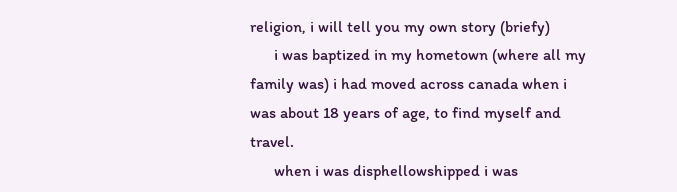religion, i will tell you my own story (briefy)
      i was baptized in my hometown (where all my family was) i had moved across canada when i was about 18 years of age, to find myself and travel.
      when i was disphellowshipped i was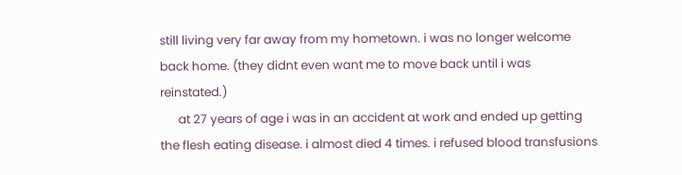still living very far away from my hometown. i was no longer welcome back home. (they didnt even want me to move back until i was reinstated.)
      at 27 years of age i was in an accident at work and ended up getting the flesh eating disease. i almost died 4 times. i refused blood transfusions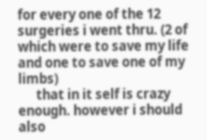for every one of the 12 surgeries i went thru. (2 of which were to save my life and one to save one of my limbs)
      that in it self is crazy enough. however i should also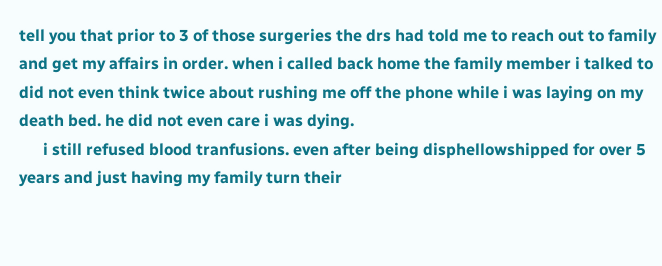tell you that prior to 3 of those surgeries the drs had told me to reach out to family and get my affairs in order. when i called back home the family member i talked to did not even think twice about rushing me off the phone while i was laying on my death bed. he did not even care i was dying.
      i still refused blood tranfusions. even after being disphellowshipped for over 5 years and just having my family turn their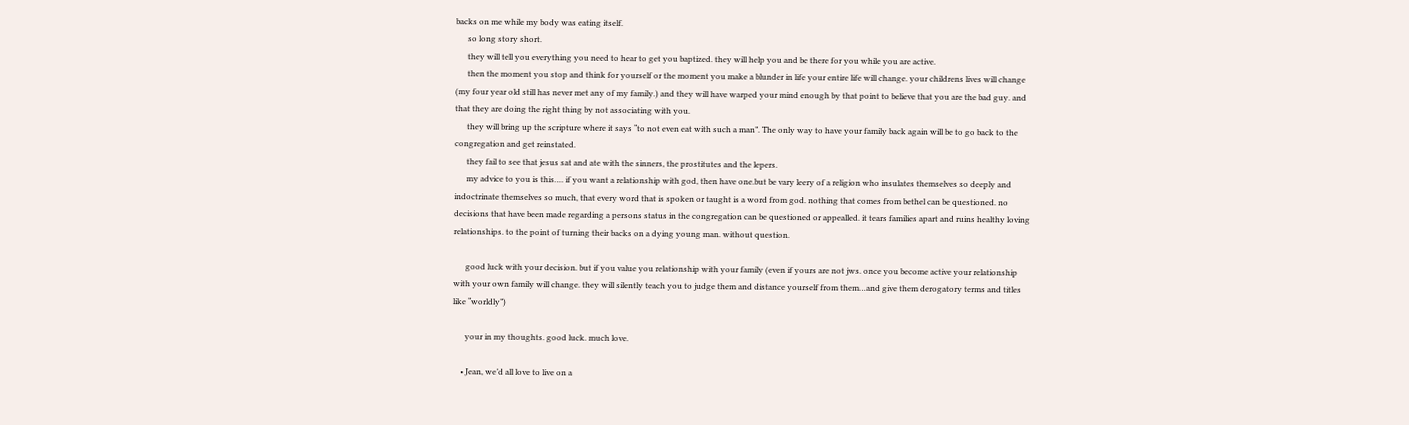backs on me while my body was eating itself.
      so long story short.
      they will tell you everything you need to hear to get you baptized. they will help you and be there for you while you are active.
      then the moment you stop and think for yourself or the moment you make a blunder in life your entire life will change. your childrens lives will change (my four year old still has never met any of my family.) and they will have warped your mind enough by that point to believe that you are the bad guy. and that they are doing the right thing by not associating with you.
      they will bring up the scripture where it says “to not even eat with such a man”. The only way to have your family back again will be to go back to the congregation and get reinstated.
      they fail to see that jesus sat and ate with the sinners, the prostitutes and the lepers.
      my advice to you is this…. if you want a relationship with god, then have one.but be vary leery of a religion who insulates themselves so deeply and indoctrinate themselves so much, that every word that is spoken or taught is a word from god. nothing that comes from bethel can be questioned. no decisions that have been made regarding a persons status in the congregation can be questioned or appealled. it tears families apart and ruins healthy loving relationships. to the point of turning their backs on a dying young man. without question.

      good luck with your decision. but if you value you relationship with your family (even if yours are not jws. once you become active your relationship with your own family will change. they will silently teach you to judge them and distance yourself from them…and give them derogatory terms and titles like “worldly”)

      your in my thoughts. good luck. much love.

    • Jean, we’d all love to live on a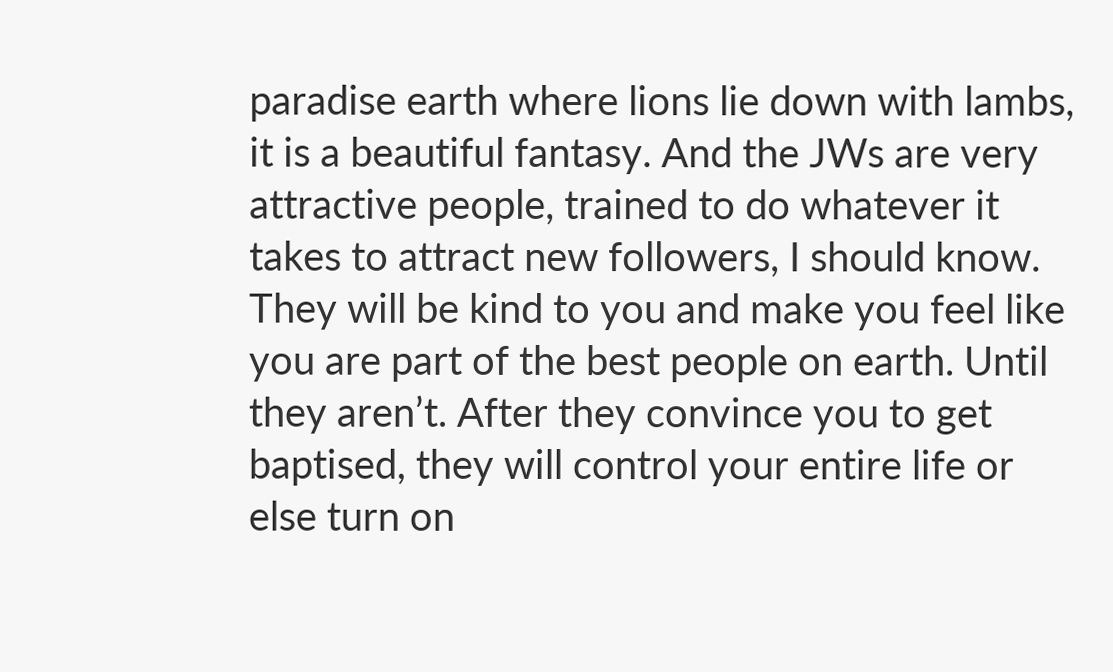paradise earth where lions lie down with lambs, it is a beautiful fantasy. And the JWs are very attractive people, trained to do whatever it takes to attract new followers, I should know. They will be kind to you and make you feel like you are part of the best people on earth. Until they aren’t. After they convince you to get baptised, they will control your entire life or else turn on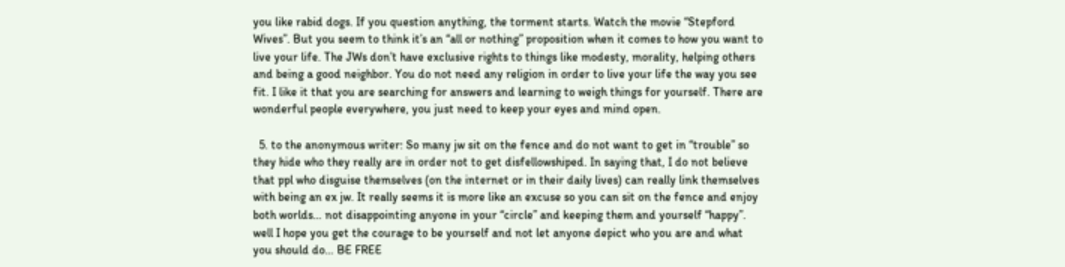you like rabid dogs. If you question anything, the torment starts. Watch the movie “Stepford Wives”. But you seem to think it’s an “all or nothing” proposition when it comes to how you want to live your life. The JWs don’t have exclusive rights to things like modesty, morality, helping others and being a good neighbor. You do not need any religion in order to live your life the way you see fit. I like it that you are searching for answers and learning to weigh things for yourself. There are wonderful people everywhere, you just need to keep your eyes and mind open.

  5. to the anonymous writer: So many jw sit on the fence and do not want to get in “trouble” so they hide who they really are in order not to get disfellowshiped. In saying that, I do not believe that ppl who disguise themselves (on the internet or in their daily lives) can really link themselves with being an ex jw. It really seems it is more like an excuse so you can sit on the fence and enjoy both worlds… not disappointing anyone in your “circle” and keeping them and yourself “happy”. well I hope you get the courage to be yourself and not let anyone depict who you are and what you should do… BE FREE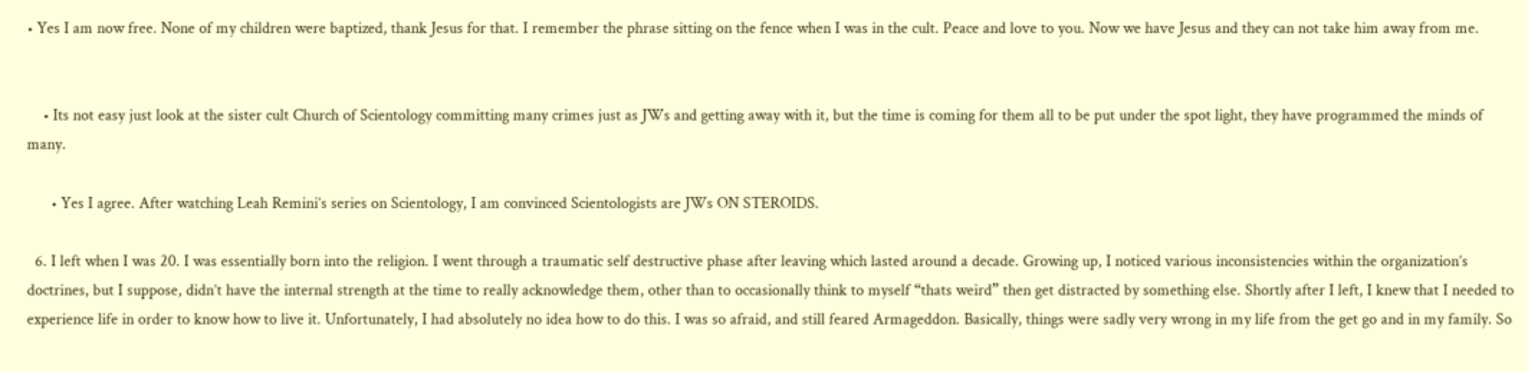• Yes I am now free. None of my children were baptized, thank Jesus for that. I remember the phrase sitting on the fence when I was in the cult. Peace and love to you. Now we have Jesus and they can not take him away from me.


    • Its not easy just look at the sister cult Church of Scientology committing many crimes just as JWs and getting away with it, but the time is coming for them all to be put under the spot light, they have programmed the minds of many.

      • Yes I agree. After watching Leah Remini’s series on Scientology, I am convinced Scientologists are JWs ON STEROIDS.

  6. I left when I was 20. I was essentially born into the religion. I went through a traumatic self destructive phase after leaving which lasted around a decade. Growing up, I noticed various inconsistencies within the organization’s doctrines, but I suppose, didn’t have the internal strength at the time to really acknowledge them, other than to occasionally think to myself “thats weird” then get distracted by something else. Shortly after I left, I knew that I needed to experience life in order to know how to live it. Unfortunately, I had absolutely no idea how to do this. I was so afraid, and still feared Armageddon. Basically, things were sadly very wrong in my life from the get go and in my family. So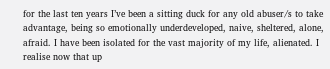for the last ten years I’ve been a sitting duck for any old abuser/s to take advantage, being so emotionally underdeveloped, naive, sheltered, alone, afraid. I have been isolated for the vast majority of my life, alienated. I realise now that up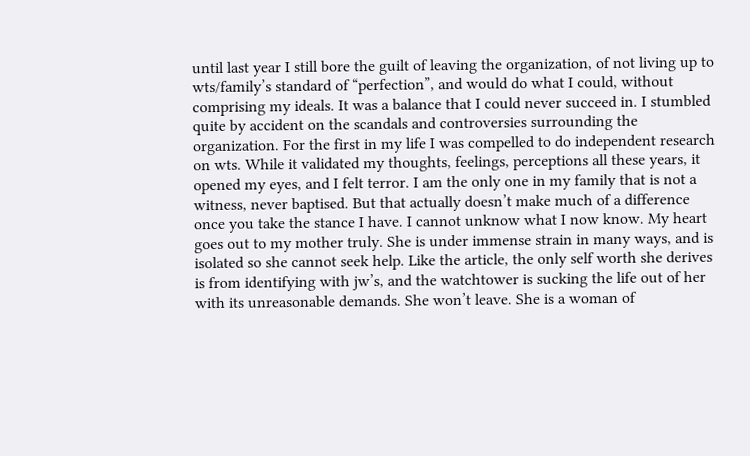until last year I still bore the guilt of leaving the organization, of not living up to wts/family’s standard of “perfection”, and would do what I could, without comprising my ideals. It was a balance that I could never succeed in. I stumbled quite by accident on the scandals and controversies surrounding the organization. For the first in my life I was compelled to do independent research on wts. While it validated my thoughts, feelings, perceptions all these years, it opened my eyes, and I felt terror. I am the only one in my family that is not a witness, never baptised. But that actually doesn’t make much of a difference once you take the stance I have. I cannot unknow what I now know. My heart goes out to my mother truly. She is under immense strain in many ways, and is isolated so she cannot seek help. Like the article, the only self worth she derives is from identifying with jw’s, and the watchtower is sucking the life out of her with its unreasonable demands. She won’t leave. She is a woman of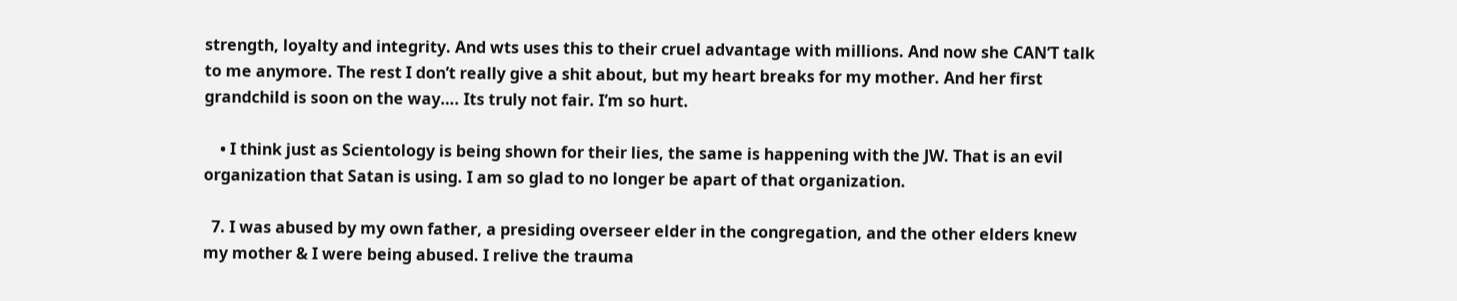strength, loyalty and integrity. And wts uses this to their cruel advantage with millions. And now she CAN’T talk to me anymore. The rest I don’t really give a shit about, but my heart breaks for my mother. And her first grandchild is soon on the way…. Its truly not fair. I’m so hurt.

    • I think just as Scientology is being shown for their lies, the same is happening with the JW. That is an evil organization that Satan is using. I am so glad to no longer be apart of that organization.

  7. I was abused by my own father, a presiding overseer elder in the congregation, and the other elders knew my mother & I were being abused. I relive the trauma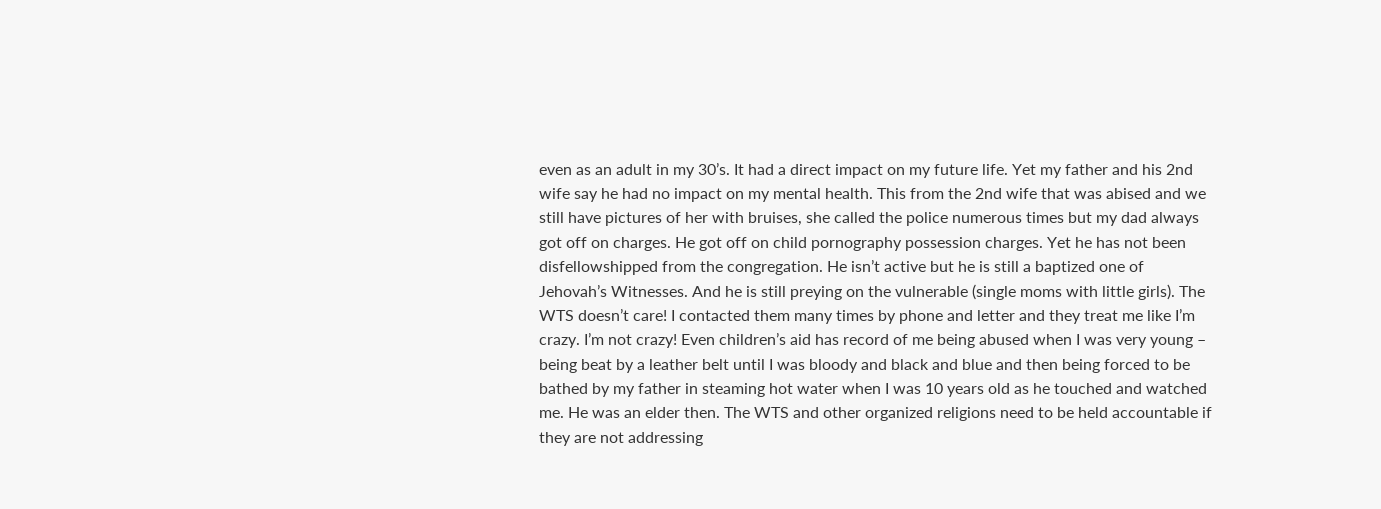even as an adult in my 30’s. It had a direct impact on my future life. Yet my father and his 2nd wife say he had no impact on my mental health. This from the 2nd wife that was abised and we still have pictures of her with bruises, she called the police numerous times but my dad always got off on charges. He got off on child pornography possession charges. Yet he has not been disfellowshipped from the congregation. He isn’t active but he is still a baptized one of Jehovah’s Witnesses. And he is still preying on the vulnerable (single moms with little girls). The WTS doesn’t care! I contacted them many times by phone and letter and they treat me like I’m crazy. I’m not crazy! Even children’s aid has record of me being abused when I was very young – being beat by a leather belt until I was bloody and black and blue and then being forced to be bathed by my father in steaming hot water when I was 10 years old as he touched and watched me. He was an elder then. The WTS and other organized religions need to be held accountable if they are not addressing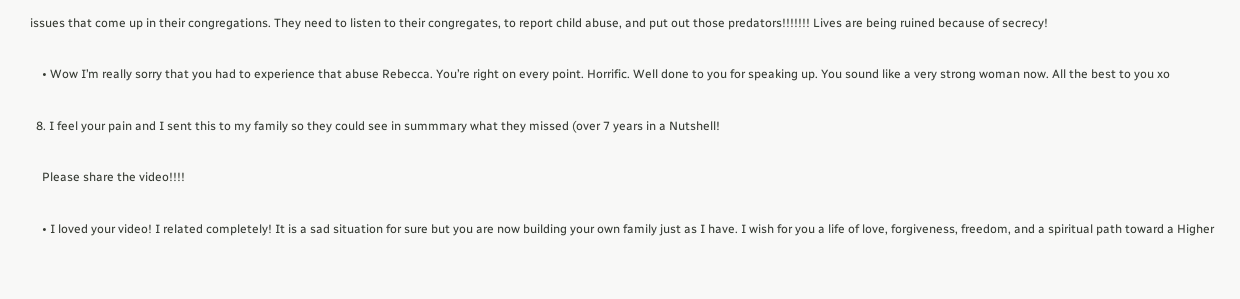issues that come up in their congregations. They need to listen to their congregates, to report child abuse, and put out those predators!!!!!!! Lives are being ruined because of secrecy!

    • Wow I’m really sorry that you had to experience that abuse Rebecca. You’re right on every point. Horrific. Well done to you for speaking up. You sound like a very strong woman now. All the best to you xo

  8. I feel your pain and I sent this to my family so they could see in summmary what they missed (over 7 years in a Nutshell!

    Please share the video!!!!

    • I loved your video! I related completely! It is a sad situation for sure but you are now building your own family just as I have. I wish for you a life of love, forgiveness, freedom, and a spiritual path toward a Higher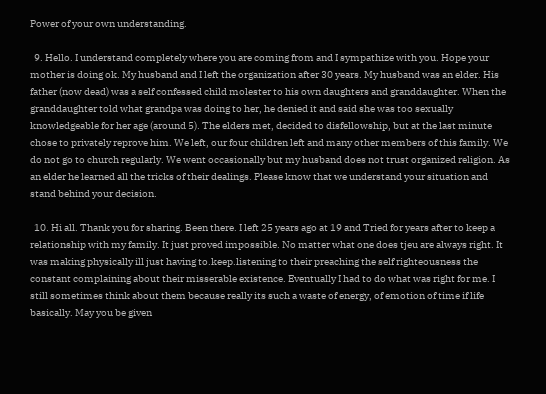Power of your own understanding.

  9. Hello. I understand completely where you are coming from and I sympathize with you. Hope your mother is doing ok. My husband and I left the organization after 30 years. My husband was an elder. His father (now dead) was a self confessed child molester to his own daughters and granddaughter. When the granddaughter told what grandpa was doing to her, he denied it and said she was too sexually knowledgeable for her age (around 5). The elders met, decided to disfellowship, but at the last minute chose to privately reprove him. We left, our four children left and many other members of this family. We do not go to church regularly. We went occasionally but my husband does not trust organized religion. As an elder he learned all the tricks of their dealings. Please know that we understand your situation and stand behind your decision.

  10. Hi all. Thank you for sharing. Been there. I left 25 years ago at 19 and Tried for years after to keep a relationship with my family. It just proved impossible. No matter what one does tjeu are always right. It was making physically ill just having to.keep.listening to their preaching the self righteousness the constant complaining about their misserable existence. Eventually I had to do what was right for me. I still sometimes think about them because really its such a waste of energy, of emotion of time if life basically. May you be given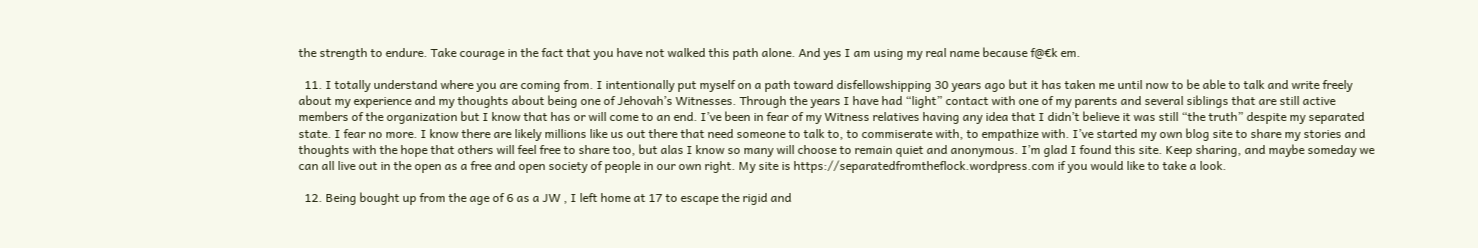the strength to endure. Take courage in the fact that you have not walked this path alone. And yes I am using my real name because f@€k em.

  11. I totally understand where you are coming from. I intentionally put myself on a path toward disfellowshipping 30 years ago but it has taken me until now to be able to talk and write freely about my experience and my thoughts about being one of Jehovah’s Witnesses. Through the years I have had “light” contact with one of my parents and several siblings that are still active members of the organization but I know that has or will come to an end. I’ve been in fear of my Witness relatives having any idea that I didn’t believe it was still “the truth” despite my separated state. I fear no more. I know there are likely millions like us out there that need someone to talk to, to commiserate with, to empathize with. I’ve started my own blog site to share my stories and thoughts with the hope that others will feel free to share too, but alas I know so many will choose to remain quiet and anonymous. I’m glad I found this site. Keep sharing, and maybe someday we can all live out in the open as a free and open society of people in our own right. My site is https://separatedfromtheflock.wordpress.com if you would like to take a look.

  12. Being bought up from the age of 6 as a JW , I left home at 17 to escape the rigid and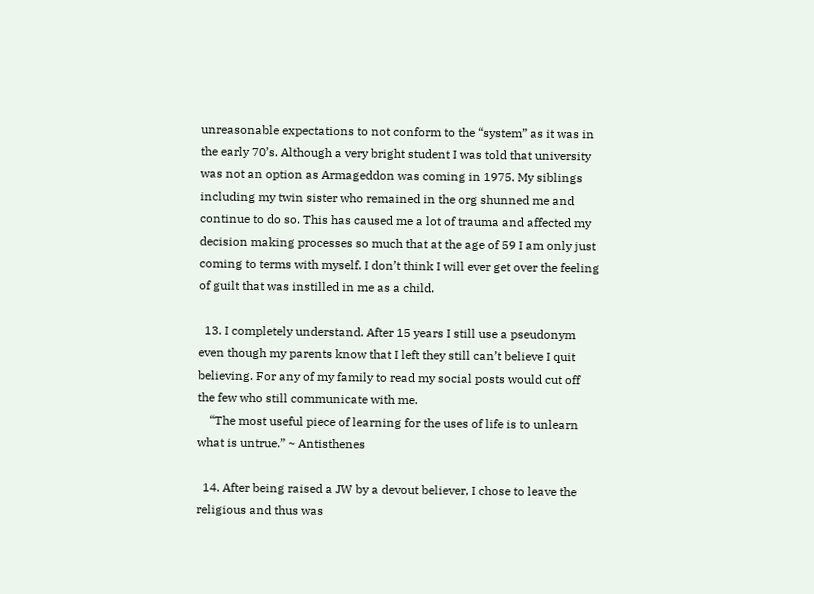unreasonable expectations to not conform to the “system” as it was in the early 70’s. Although a very bright student I was told that university was not an option as Armageddon was coming in 1975. My siblings including my twin sister who remained in the org shunned me and continue to do so. This has caused me a lot of trauma and affected my decision making processes so much that at the age of 59 I am only just coming to terms with myself. I don’t think I will ever get over the feeling of guilt that was instilled in me as a child.

  13. I completely understand. After 15 years I still use a pseudonym even though my parents know that I left they still can’t believe I quit believing. For any of my family to read my social posts would cut off the few who still communicate with me.
    “The most useful piece of learning for the uses of life is to unlearn what is untrue.” ~ Antisthenes

  14. After being raised a JW by a devout believer, I chose to leave the religious and thus was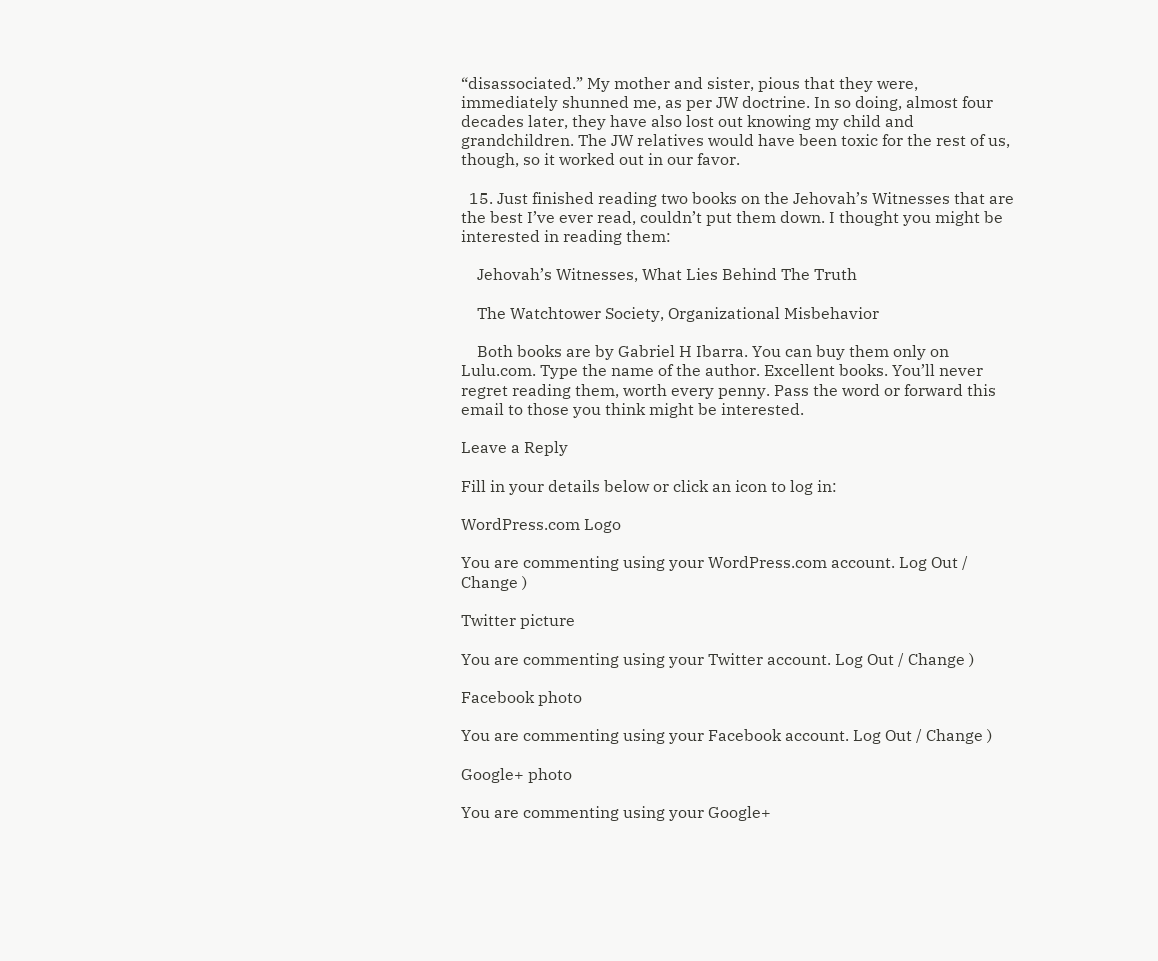“disassociated.” My mother and sister, pious that they were, immediately shunned me, as per JW doctrine. In so doing, almost four decades later, they have also lost out knowing my child and grandchildren. The JW relatives would have been toxic for the rest of us, though, so it worked out in our favor.

  15. Just finished reading two books on the Jehovah’s Witnesses that are the best I’ve ever read, couldn’t put them down. I thought you might be interested in reading them:

    Jehovah’s Witnesses, What Lies Behind The Truth

    The Watchtower Society, Organizational Misbehavior

    Both books are by Gabriel H Ibarra. You can buy them only on Lulu.com. Type the name of the author. Excellent books. You’ll never regret reading them, worth every penny. Pass the word or forward this email to those you think might be interested.

Leave a Reply

Fill in your details below or click an icon to log in:

WordPress.com Logo

You are commenting using your WordPress.com account. Log Out / Change )

Twitter picture

You are commenting using your Twitter account. Log Out / Change )

Facebook photo

You are commenting using your Facebook account. Log Out / Change )

Google+ photo

You are commenting using your Google+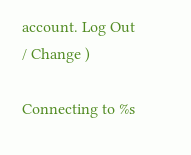account. Log Out / Change )

Connecting to %s